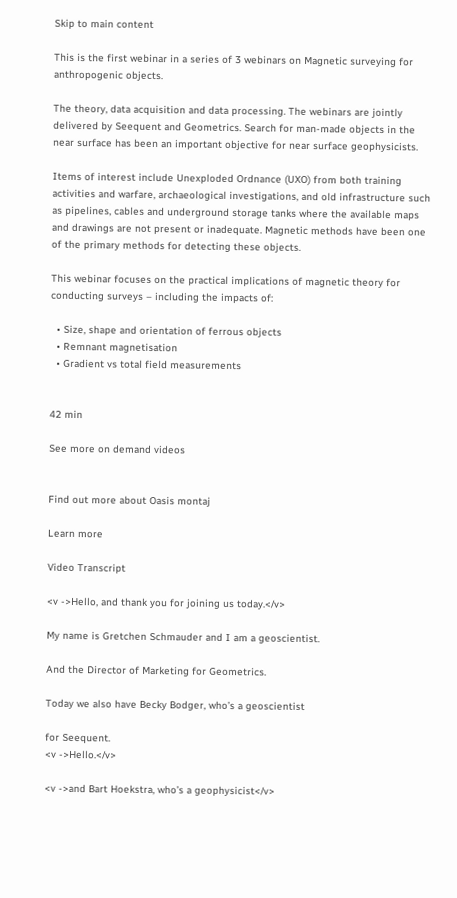Skip to main content

This is the first webinar in a series of 3 webinars on Magnetic surveying for anthropogenic objects.

The theory, data acquisition and data processing. The webinars are jointly delivered by Seequent and Geometrics. Search for man-made objects in the near surface has been an important objective for near surface geophysicists.

Items of interest include Unexploded Ordnance (UXO) from both training activities and warfare, archaeological investigations, and old infrastructure such as pipelines, cables and underground storage tanks where the available maps and drawings are not present or inadequate. Magnetic methods have been one of the primary methods for detecting these objects.

This webinar focuses on the practical implications of magnetic theory for conducting surveys – including the impacts of:

  • Size, shape and orientation of ferrous objects
  • Remnant magnetisation
  • Gradient vs total field measurements


42 min

See more on demand videos


Find out more about Oasis montaj

Learn more

Video Transcript

<v ->Hello, and thank you for joining us today.</v>

My name is Gretchen Schmauder and I am a geoscientist.

And the Director of Marketing for Geometrics.

Today we also have Becky Bodger, who’s a geoscientist

for Seequent.
<v ->Hello.</v>

<v ->and Bart Hoekstra, who’s a geophysicist</v>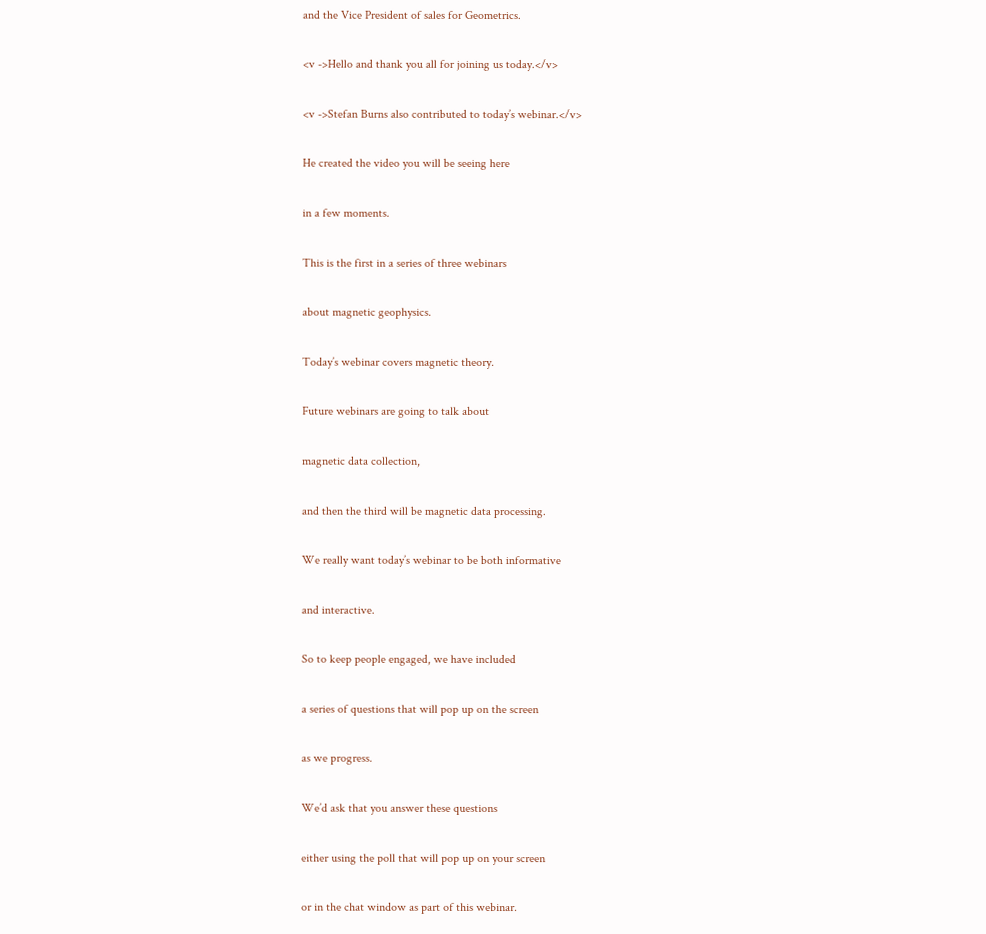and the Vice President of sales for Geometrics.

<v ->Hello and thank you all for joining us today.</v>

<v ->Stefan Burns also contributed to today’s webinar.</v>

He created the video you will be seeing here

in a few moments.

This is the first in a series of three webinars

about magnetic geophysics.

Today’s webinar covers magnetic theory.

Future webinars are going to talk about

magnetic data collection,

and then the third will be magnetic data processing.

We really want today’s webinar to be both informative

and interactive.

So to keep people engaged, we have included

a series of questions that will pop up on the screen

as we progress.

We’d ask that you answer these questions

either using the poll that will pop up on your screen

or in the chat window as part of this webinar.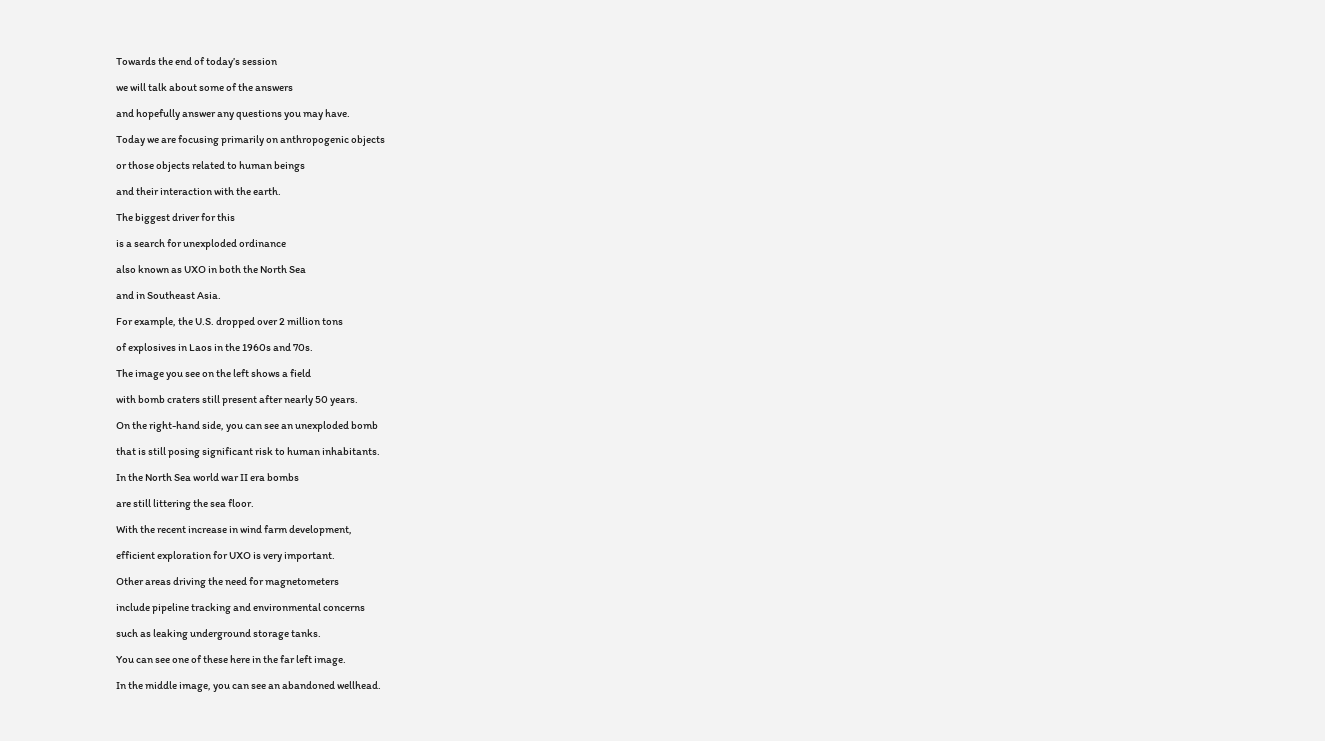Towards the end of today’s session

we will talk about some of the answers

and hopefully answer any questions you may have.

Today we are focusing primarily on anthropogenic objects

or those objects related to human beings

and their interaction with the earth.

The biggest driver for this

is a search for unexploded ordinance

also known as UXO in both the North Sea

and in Southeast Asia.

For example, the U.S. dropped over 2 million tons

of explosives in Laos in the 1960s and 70s.

The image you see on the left shows a field

with bomb craters still present after nearly 50 years.

On the right-hand side, you can see an unexploded bomb

that is still posing significant risk to human inhabitants.

In the North Sea world war II era bombs

are still littering the sea floor.

With the recent increase in wind farm development,

efficient exploration for UXO is very important.

Other areas driving the need for magnetometers

include pipeline tracking and environmental concerns

such as leaking underground storage tanks.

You can see one of these here in the far left image.

In the middle image, you can see an abandoned wellhead.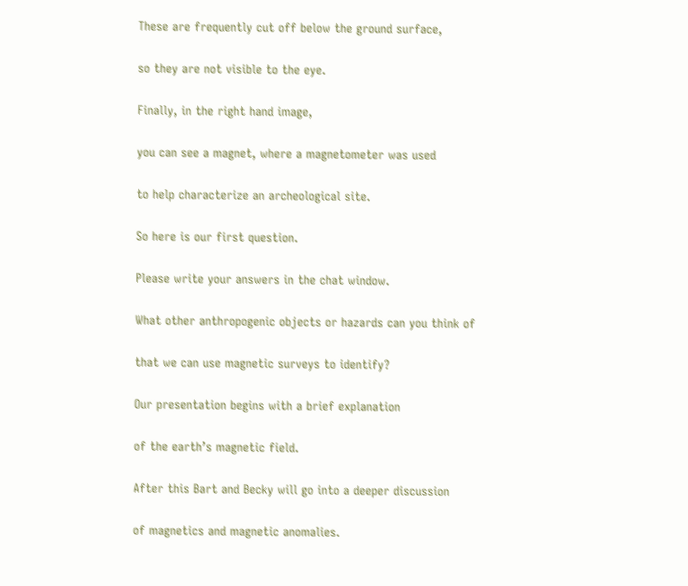These are frequently cut off below the ground surface,

so they are not visible to the eye.

Finally, in the right hand image,

you can see a magnet, where a magnetometer was used

to help characterize an archeological site.

So here is our first question.

Please write your answers in the chat window.

What other anthropogenic objects or hazards can you think of

that we can use magnetic surveys to identify?

Our presentation begins with a brief explanation

of the earth’s magnetic field.

After this Bart and Becky will go into a deeper discussion

of magnetics and magnetic anomalies.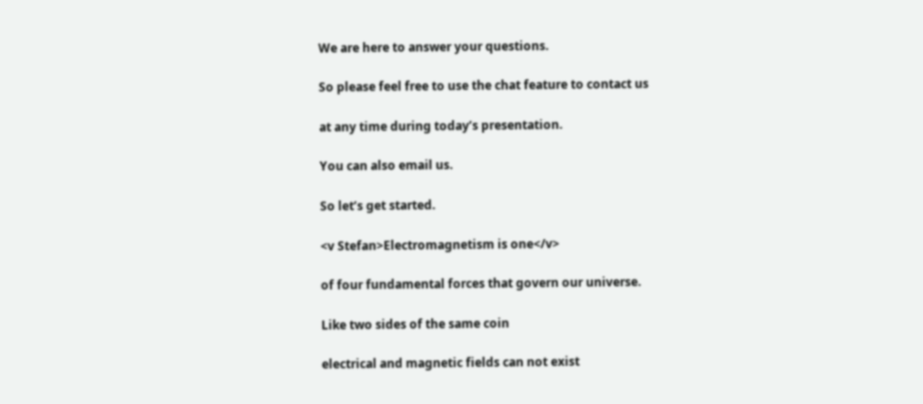We are here to answer your questions.

So please feel free to use the chat feature to contact us

at any time during today’s presentation.

You can also email us.

So let’s get started.

<v Stefan>Electromagnetism is one</v>

of four fundamental forces that govern our universe.

Like two sides of the same coin

electrical and magnetic fields can not exist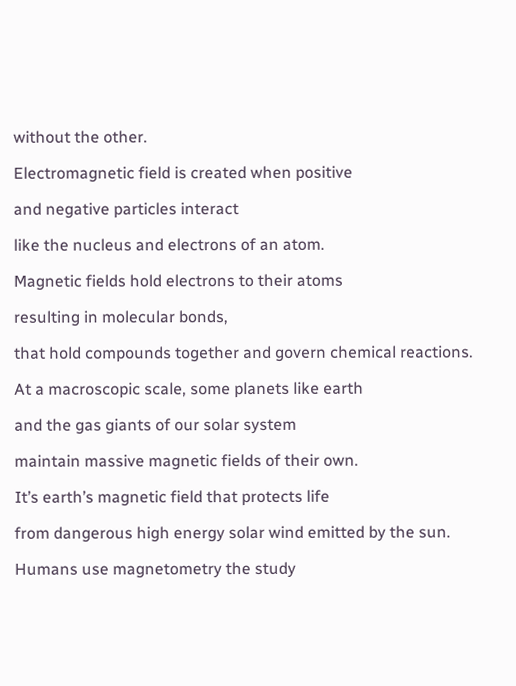without the other.

Electromagnetic field is created when positive

and negative particles interact

like the nucleus and electrons of an atom.

Magnetic fields hold electrons to their atoms

resulting in molecular bonds,

that hold compounds together and govern chemical reactions.

At a macroscopic scale, some planets like earth

and the gas giants of our solar system

maintain massive magnetic fields of their own.

It’s earth’s magnetic field that protects life

from dangerous high energy solar wind emitted by the sun.

Humans use magnetometry the study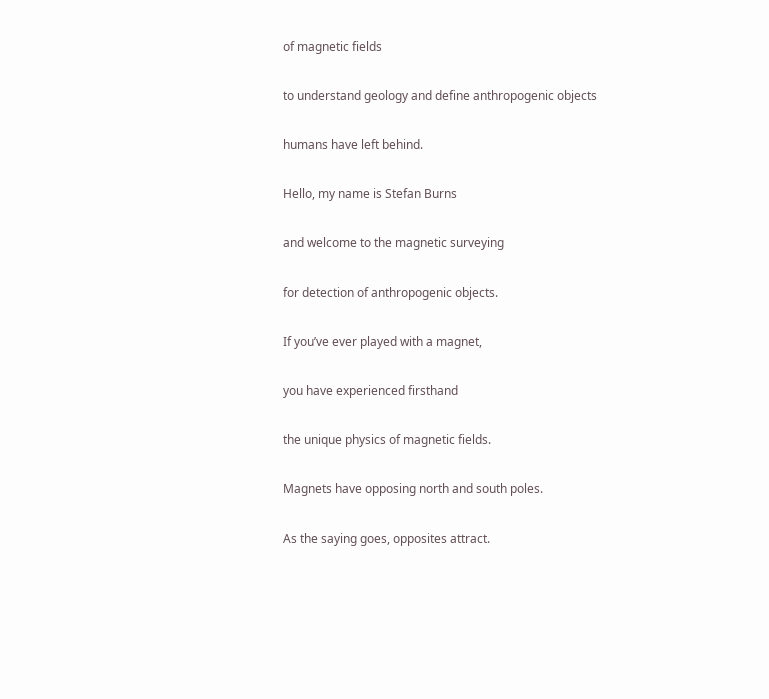of magnetic fields

to understand geology and define anthropogenic objects

humans have left behind.

Hello, my name is Stefan Burns

and welcome to the magnetic surveying

for detection of anthropogenic objects.

If you’ve ever played with a magnet,

you have experienced firsthand

the unique physics of magnetic fields.

Magnets have opposing north and south poles.

As the saying goes, opposites attract.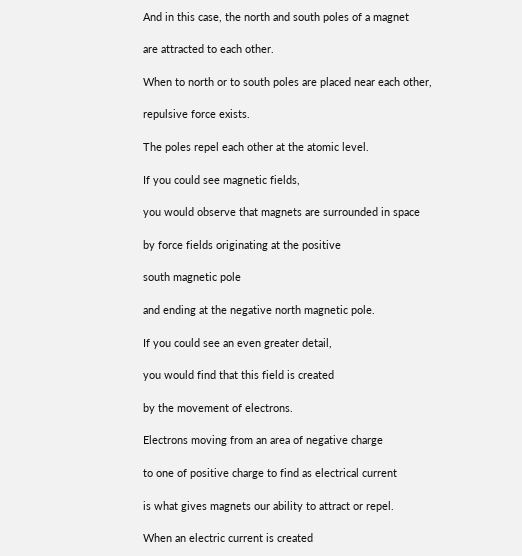And in this case, the north and south poles of a magnet

are attracted to each other.

When to north or to south poles are placed near each other,

repulsive force exists.

The poles repel each other at the atomic level.

If you could see magnetic fields,

you would observe that magnets are surrounded in space

by force fields originating at the positive

south magnetic pole

and ending at the negative north magnetic pole.

If you could see an even greater detail,

you would find that this field is created

by the movement of electrons.

Electrons moving from an area of negative charge

to one of positive charge to find as electrical current

is what gives magnets our ability to attract or repel.

When an electric current is created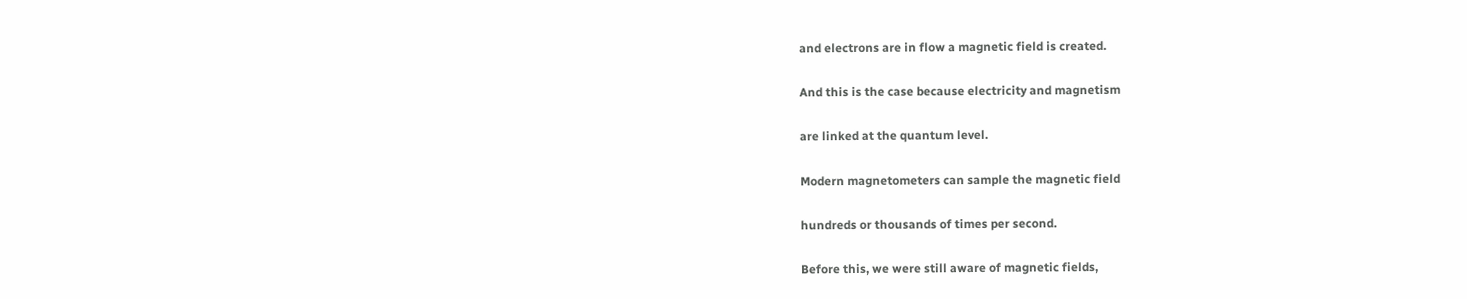and electrons are in flow a magnetic field is created.

And this is the case because electricity and magnetism

are linked at the quantum level.

Modern magnetometers can sample the magnetic field

hundreds or thousands of times per second.

Before this, we were still aware of magnetic fields,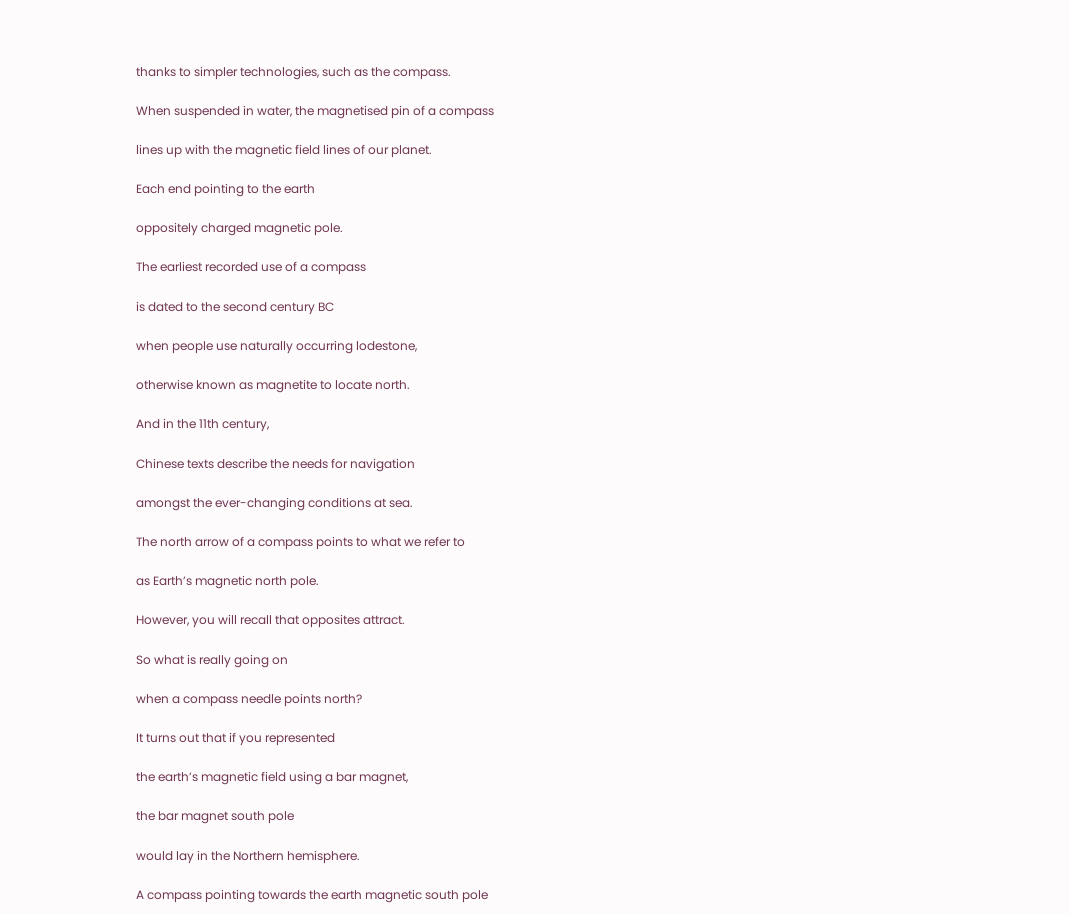thanks to simpler technologies, such as the compass.

When suspended in water, the magnetised pin of a compass

lines up with the magnetic field lines of our planet.

Each end pointing to the earth

oppositely charged magnetic pole.

The earliest recorded use of a compass

is dated to the second century BC

when people use naturally occurring lodestone,

otherwise known as magnetite to locate north.

And in the 11th century,

Chinese texts describe the needs for navigation

amongst the ever-changing conditions at sea.

The north arrow of a compass points to what we refer to

as Earth’s magnetic north pole.

However, you will recall that opposites attract.

So what is really going on

when a compass needle points north?

It turns out that if you represented

the earth’s magnetic field using a bar magnet,

the bar magnet south pole

would lay in the Northern hemisphere.

A compass pointing towards the earth magnetic south pole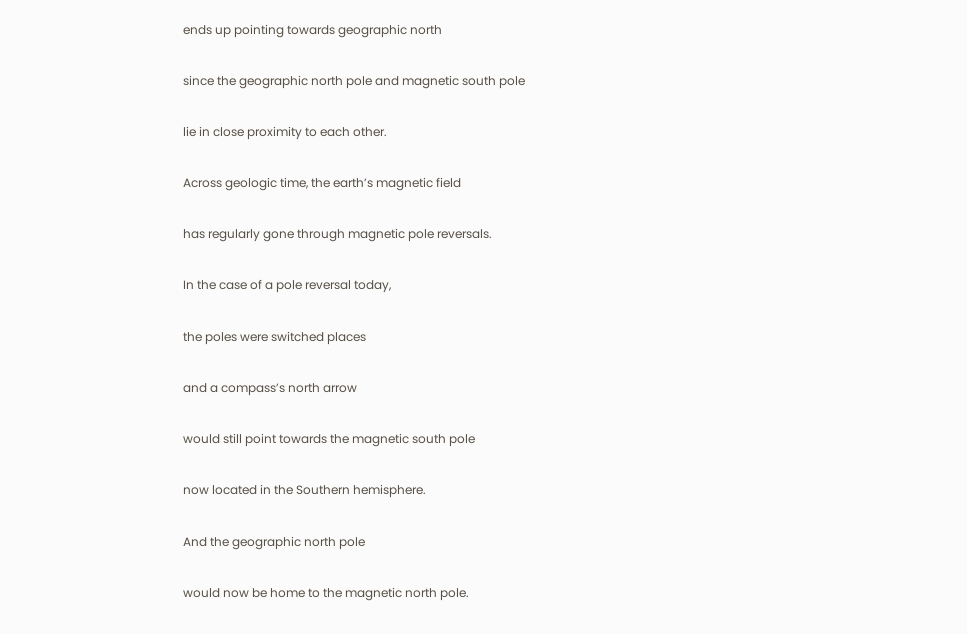ends up pointing towards geographic north

since the geographic north pole and magnetic south pole

lie in close proximity to each other.

Across geologic time, the earth’s magnetic field

has regularly gone through magnetic pole reversals.

In the case of a pole reversal today,

the poles were switched places

and a compass’s north arrow

would still point towards the magnetic south pole

now located in the Southern hemisphere.

And the geographic north pole

would now be home to the magnetic north pole.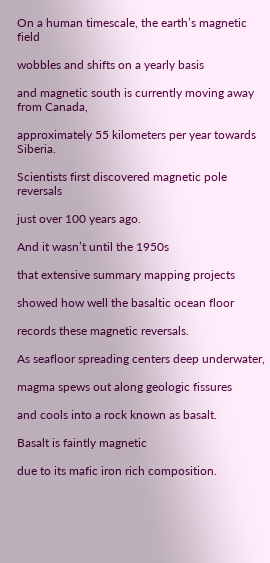On a human timescale, the earth’s magnetic field

wobbles and shifts on a yearly basis

and magnetic south is currently moving away from Canada,

approximately 55 kilometers per year towards Siberia.

Scientists first discovered magnetic pole reversals

just over 100 years ago.

And it wasn’t until the 1950s

that extensive summary mapping projects

showed how well the basaltic ocean floor

records these magnetic reversals.

As seafloor spreading centers deep underwater,

magma spews out along geologic fissures

and cools into a rock known as basalt.

Basalt is faintly magnetic

due to its mafic iron rich composition.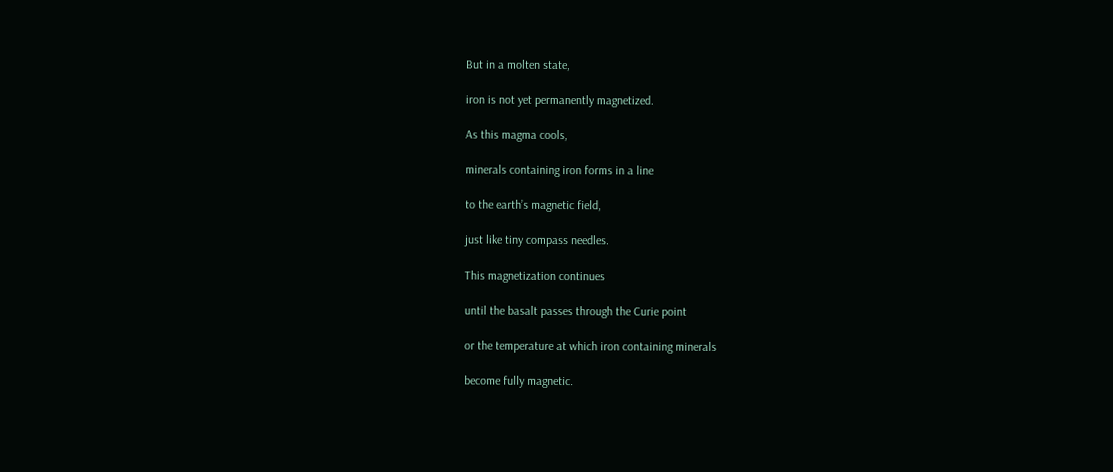But in a molten state,

iron is not yet permanently magnetized.

As this magma cools,

minerals containing iron forms in a line

to the earth’s magnetic field,

just like tiny compass needles.

This magnetization continues

until the basalt passes through the Curie point

or the temperature at which iron containing minerals

become fully magnetic.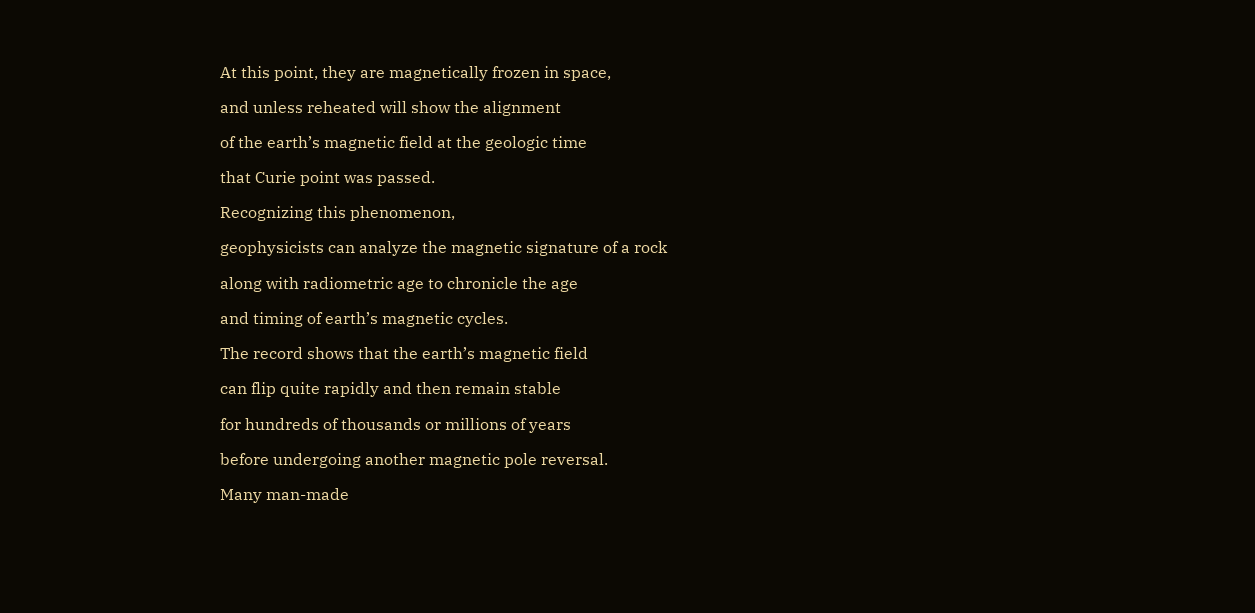At this point, they are magnetically frozen in space,

and unless reheated will show the alignment

of the earth’s magnetic field at the geologic time

that Curie point was passed.

Recognizing this phenomenon,

geophysicists can analyze the magnetic signature of a rock

along with radiometric age to chronicle the age

and timing of earth’s magnetic cycles.

The record shows that the earth’s magnetic field

can flip quite rapidly and then remain stable

for hundreds of thousands or millions of years

before undergoing another magnetic pole reversal.

Many man-made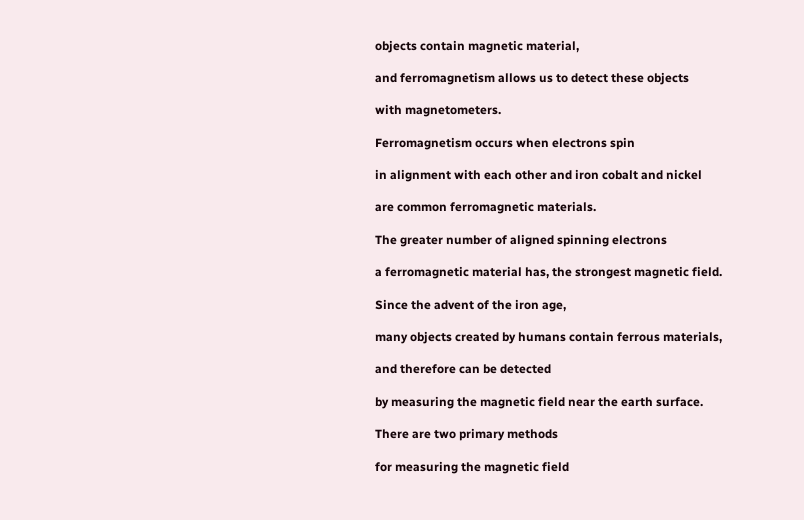objects contain magnetic material,

and ferromagnetism allows us to detect these objects

with magnetometers.

Ferromagnetism occurs when electrons spin

in alignment with each other and iron cobalt and nickel

are common ferromagnetic materials.

The greater number of aligned spinning electrons

a ferromagnetic material has, the strongest magnetic field.

Since the advent of the iron age,

many objects created by humans contain ferrous materials,

and therefore can be detected

by measuring the magnetic field near the earth surface.

There are two primary methods

for measuring the magnetic field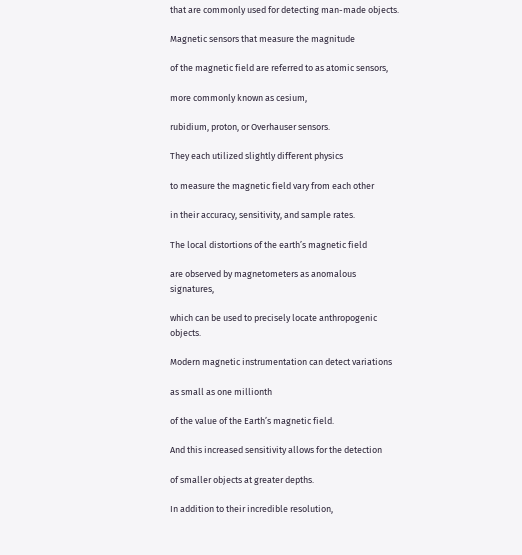that are commonly used for detecting man-made objects.

Magnetic sensors that measure the magnitude

of the magnetic field are referred to as atomic sensors,

more commonly known as cesium,

rubidium, proton, or Overhauser sensors.

They each utilized slightly different physics

to measure the magnetic field vary from each other

in their accuracy, sensitivity, and sample rates.

The local distortions of the earth’s magnetic field

are observed by magnetometers as anomalous signatures,

which can be used to precisely locate anthropogenic objects.

Modern magnetic instrumentation can detect variations

as small as one millionth

of the value of the Earth’s magnetic field.

And this increased sensitivity allows for the detection

of smaller objects at greater depths.

In addition to their incredible resolution,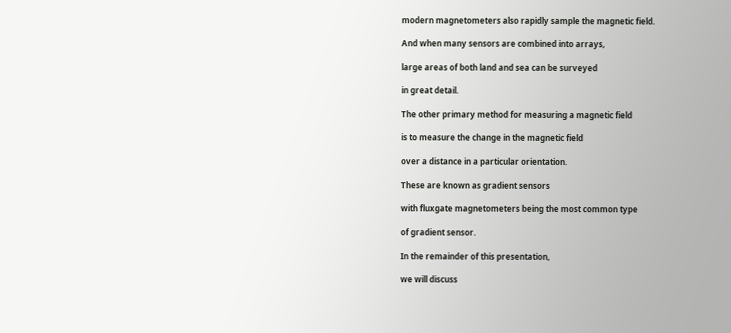modern magnetometers also rapidly sample the magnetic field.

And when many sensors are combined into arrays,

large areas of both land and sea can be surveyed

in great detail.

The other primary method for measuring a magnetic field

is to measure the change in the magnetic field

over a distance in a particular orientation.

These are known as gradient sensors

with fluxgate magnetometers being the most common type

of gradient sensor.

In the remainder of this presentation,

we will discuss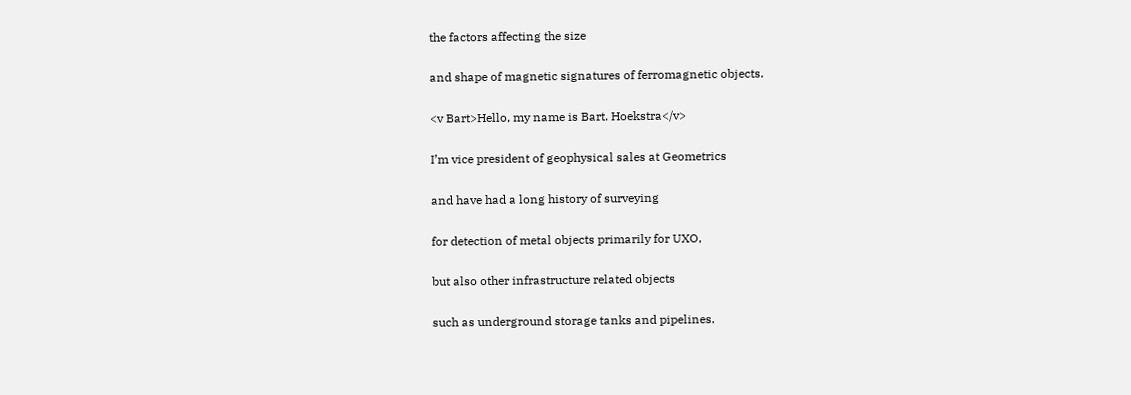the factors affecting the size

and shape of magnetic signatures of ferromagnetic objects.

<v Bart>Hello, my name is Bart. Hoekstra</v>

I’m vice president of geophysical sales at Geometrics

and have had a long history of surveying

for detection of metal objects primarily for UXO,

but also other infrastructure related objects

such as underground storage tanks and pipelines.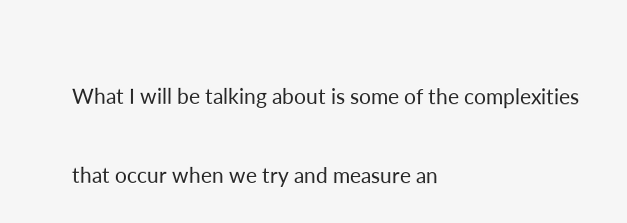What I will be talking about is some of the complexities

that occur when we try and measure an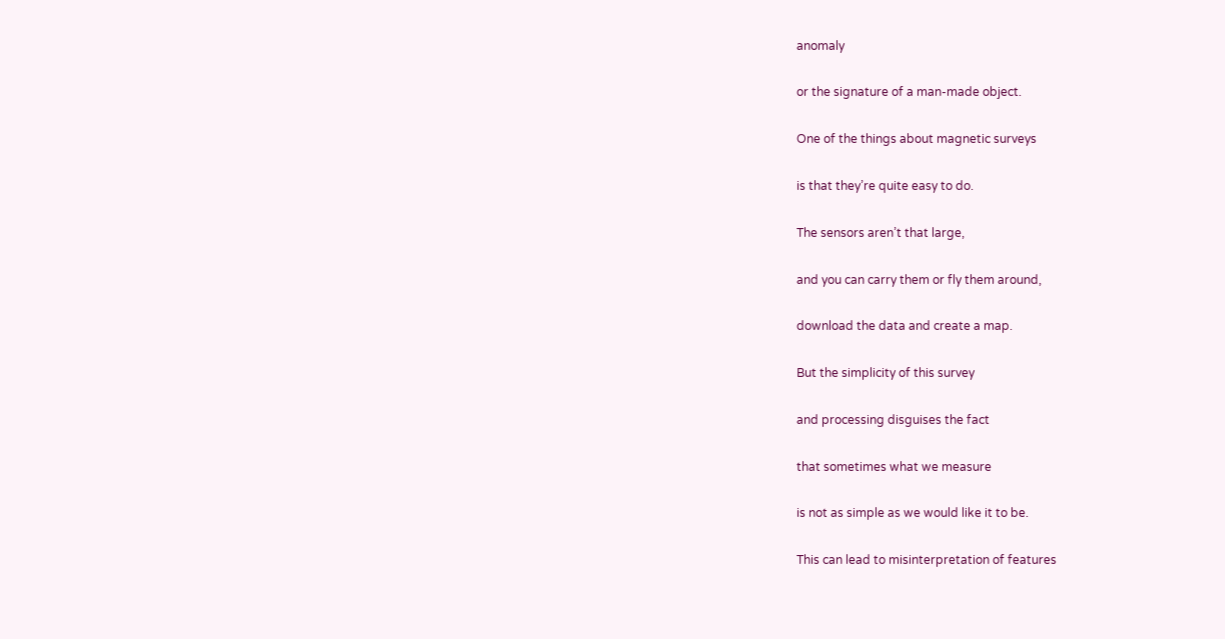anomaly

or the signature of a man-made object.

One of the things about magnetic surveys

is that they’re quite easy to do.

The sensors aren’t that large,

and you can carry them or fly them around,

download the data and create a map.

But the simplicity of this survey

and processing disguises the fact

that sometimes what we measure

is not as simple as we would like it to be.

This can lead to misinterpretation of features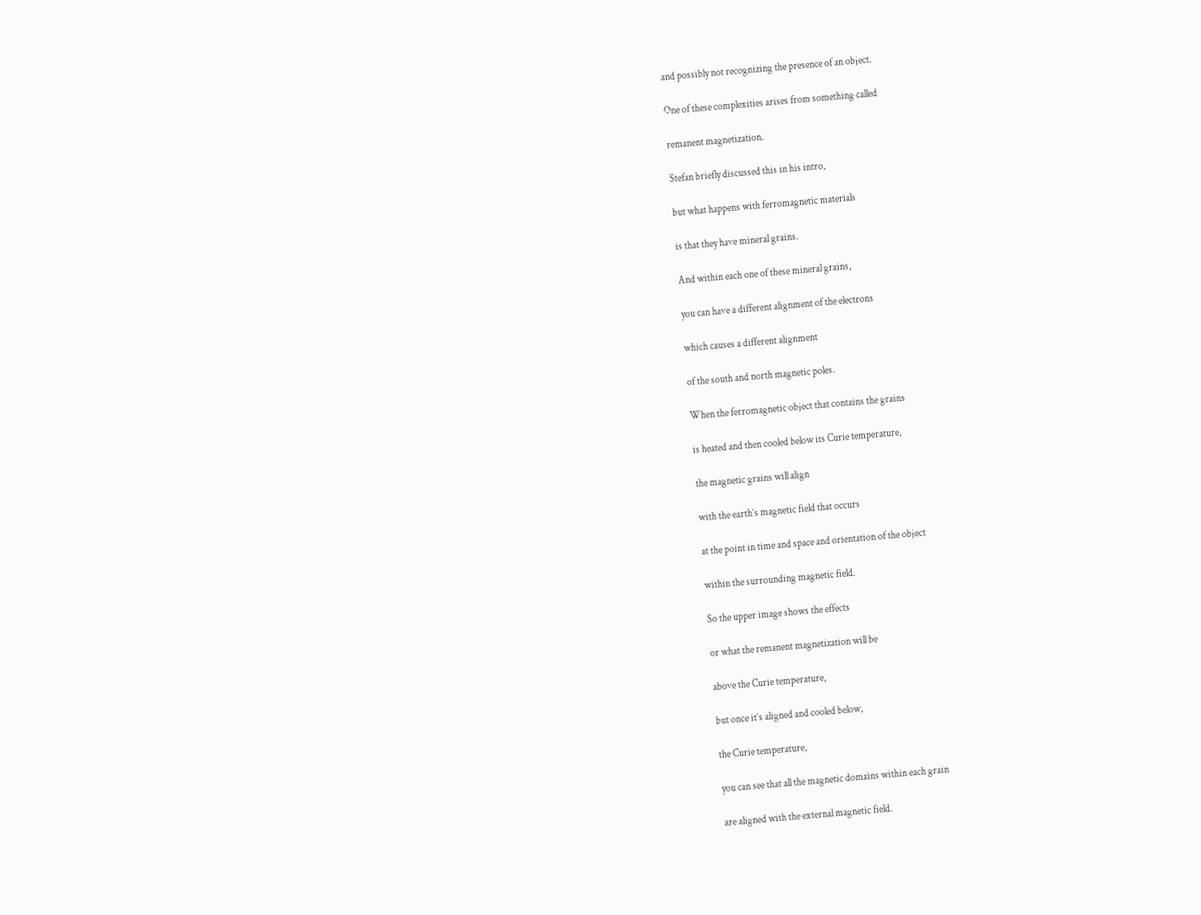and possibly not recognizing the presence of an object.

One of these complexities arises from something called

remanent magnetization.

Stefan briefly discussed this in his intro,

but what happens with ferromagnetic materials

is that they have mineral grains.

And within each one of these mineral grains,

you can have a different alignment of the electrons

which causes a different alignment

of the south and north magnetic poles.

When the ferromagnetic object that contains the grains

is heated and then cooled below its Curie temperature,

the magnetic grains will align

with the earth’s magnetic field that occurs

at the point in time and space and orientation of the object

within the surrounding magnetic field.

So the upper image shows the effects

or what the remanent magnetization will be

above the Curie temperature,

but once it’s aligned and cooled below,

the Curie temperature,

you can see that all the magnetic domains within each grain

are aligned with the external magnetic field.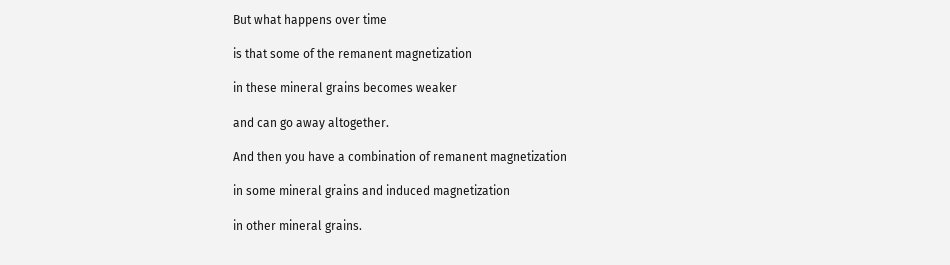But what happens over time

is that some of the remanent magnetization

in these mineral grains becomes weaker

and can go away altogether.

And then you have a combination of remanent magnetization

in some mineral grains and induced magnetization

in other mineral grains.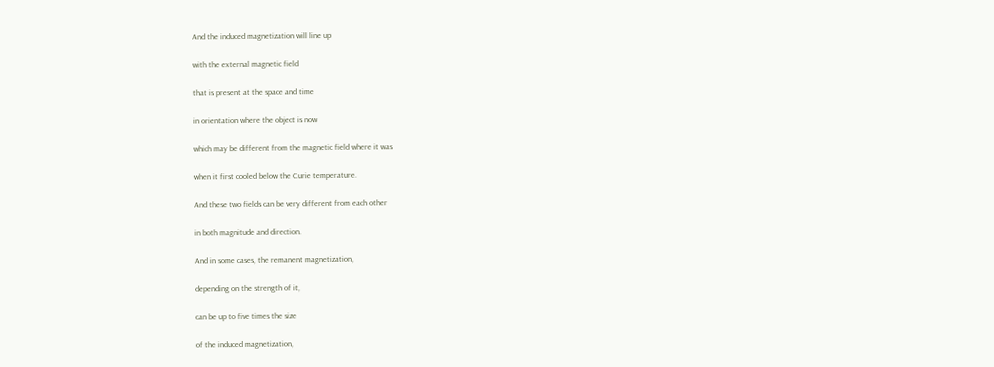And the induced magnetization will line up

with the external magnetic field

that is present at the space and time

in orientation where the object is now

which may be different from the magnetic field where it was

when it first cooled below the Curie temperature.

And these two fields can be very different from each other

in both magnitude and direction.

And in some cases, the remanent magnetization,

depending on the strength of it,

can be up to five times the size

of the induced magnetization,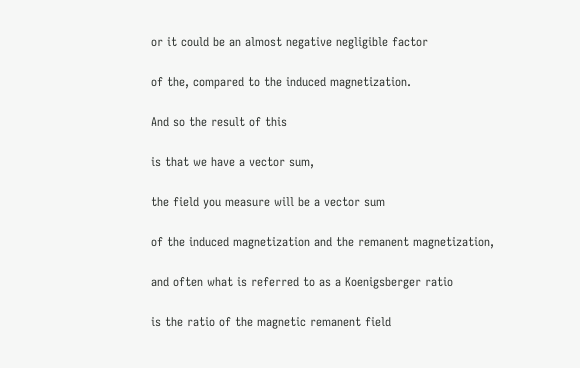or it could be an almost negative negligible factor

of the, compared to the induced magnetization.

And so the result of this

is that we have a vector sum,

the field you measure will be a vector sum

of the induced magnetization and the remanent magnetization,

and often what is referred to as a Koenigsberger ratio

is the ratio of the magnetic remanent field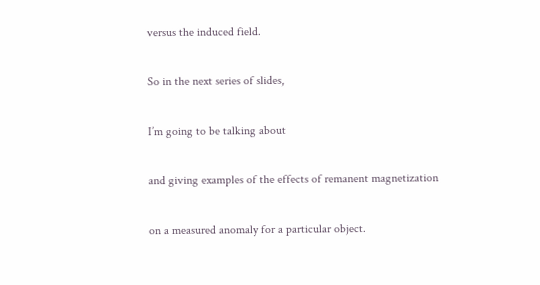versus the induced field.

So in the next series of slides,

I’m going to be talking about

and giving examples of the effects of remanent magnetization

on a measured anomaly for a particular object.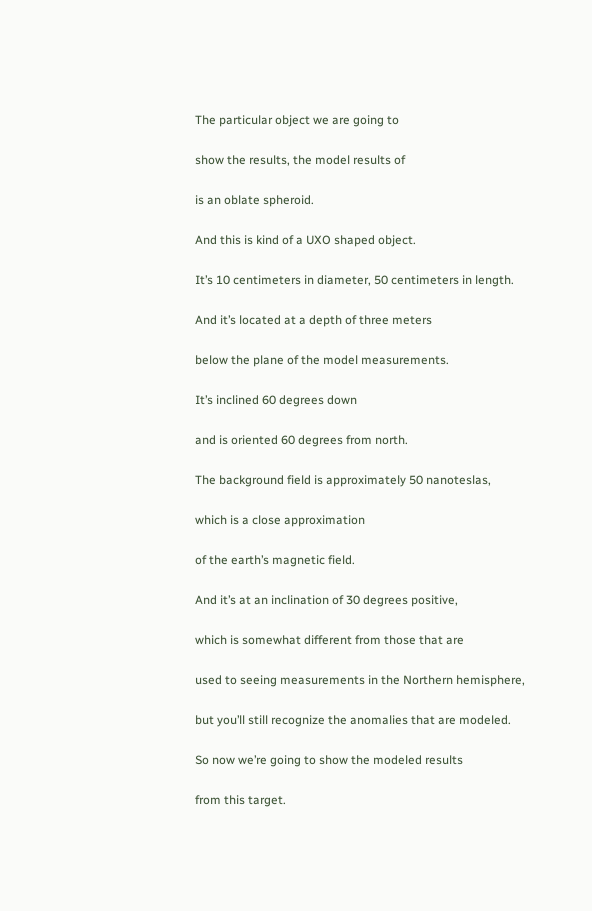The particular object we are going to

show the results, the model results of

is an oblate spheroid.

And this is kind of a UXO shaped object.

It’s 10 centimeters in diameter, 50 centimeters in length.

And it’s located at a depth of three meters

below the plane of the model measurements.

It’s inclined 60 degrees down

and is oriented 60 degrees from north.

The background field is approximately 50 nanoteslas,

which is a close approximation

of the earth’s magnetic field.

And it’s at an inclination of 30 degrees positive,

which is somewhat different from those that are

used to seeing measurements in the Northern hemisphere,

but you’ll still recognize the anomalies that are modeled.

So now we’re going to show the modeled results

from this target.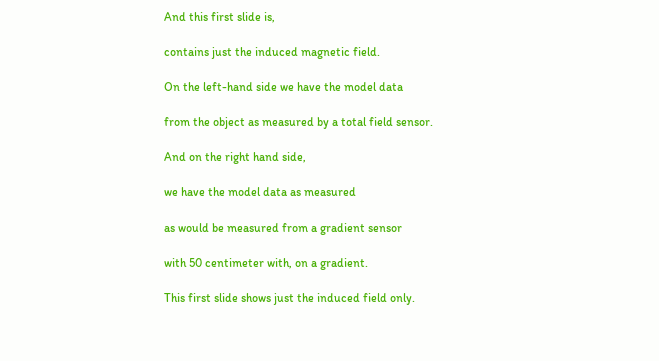And this first slide is,

contains just the induced magnetic field.

On the left-hand side we have the model data

from the object as measured by a total field sensor.

And on the right hand side,

we have the model data as measured

as would be measured from a gradient sensor

with 50 centimeter with, on a gradient.

This first slide shows just the induced field only.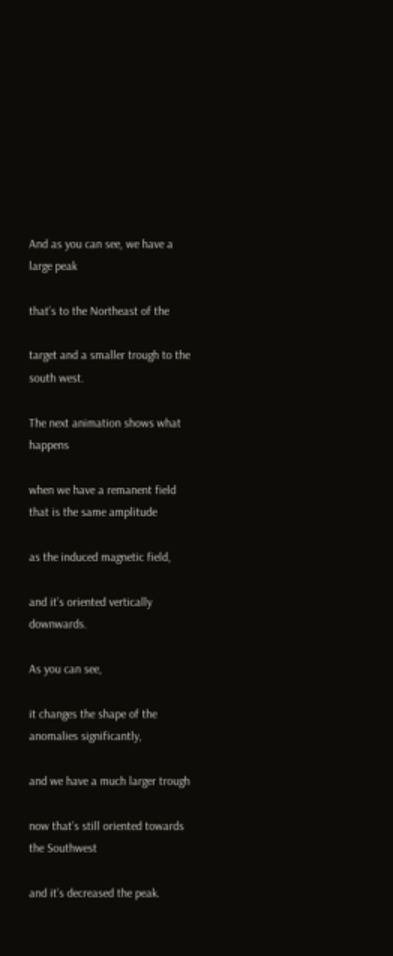And as you can see, we have a large peak

that’s to the Northeast of the

target and a smaller trough to the south west.

The next animation shows what happens

when we have a remanent field that is the same amplitude

as the induced magnetic field,

and it’s oriented vertically downwards.

As you can see,

it changes the shape of the anomalies significantly,

and we have a much larger trough

now that’s still oriented towards the Southwest

and it’s decreased the peak.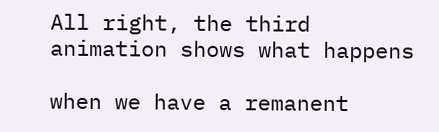All right, the third animation shows what happens

when we have a remanent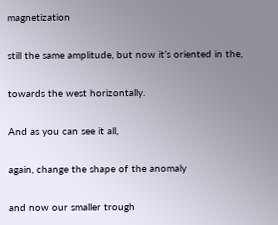magnetization

still the same amplitude, but now it’s oriented in the,

towards the west horizontally.

And as you can see it all,

again, change the shape of the anomaly

and now our smaller trough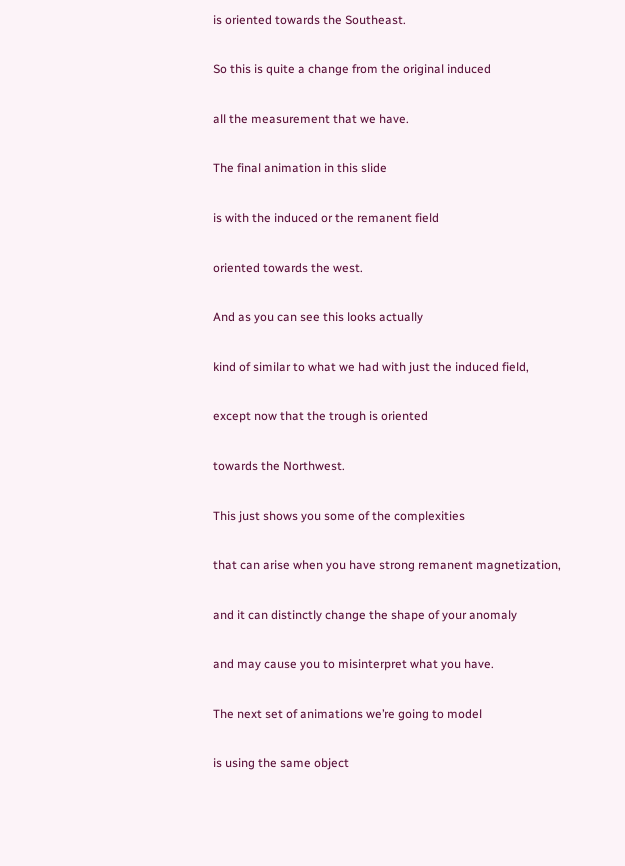is oriented towards the Southeast.

So this is quite a change from the original induced

all the measurement that we have.

The final animation in this slide

is with the induced or the remanent field

oriented towards the west.

And as you can see this looks actually

kind of similar to what we had with just the induced field,

except now that the trough is oriented

towards the Northwest.

This just shows you some of the complexities

that can arise when you have strong remanent magnetization,

and it can distinctly change the shape of your anomaly

and may cause you to misinterpret what you have.

The next set of animations we’re going to model

is using the same object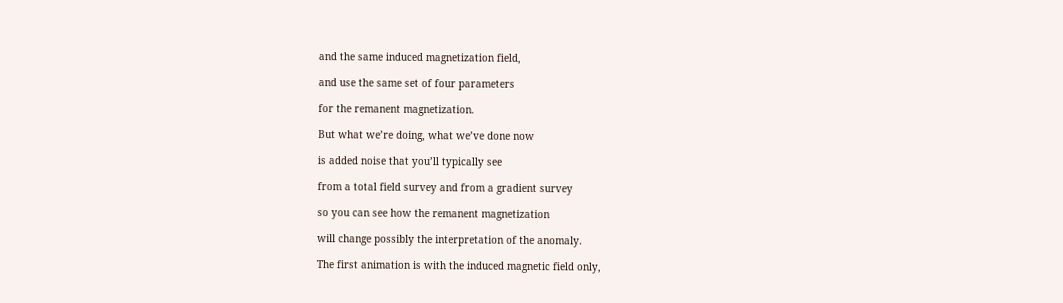and the same induced magnetization field,

and use the same set of four parameters

for the remanent magnetization.

But what we’re doing, what we’ve done now

is added noise that you’ll typically see

from a total field survey and from a gradient survey

so you can see how the remanent magnetization

will change possibly the interpretation of the anomaly.

The first animation is with the induced magnetic field only,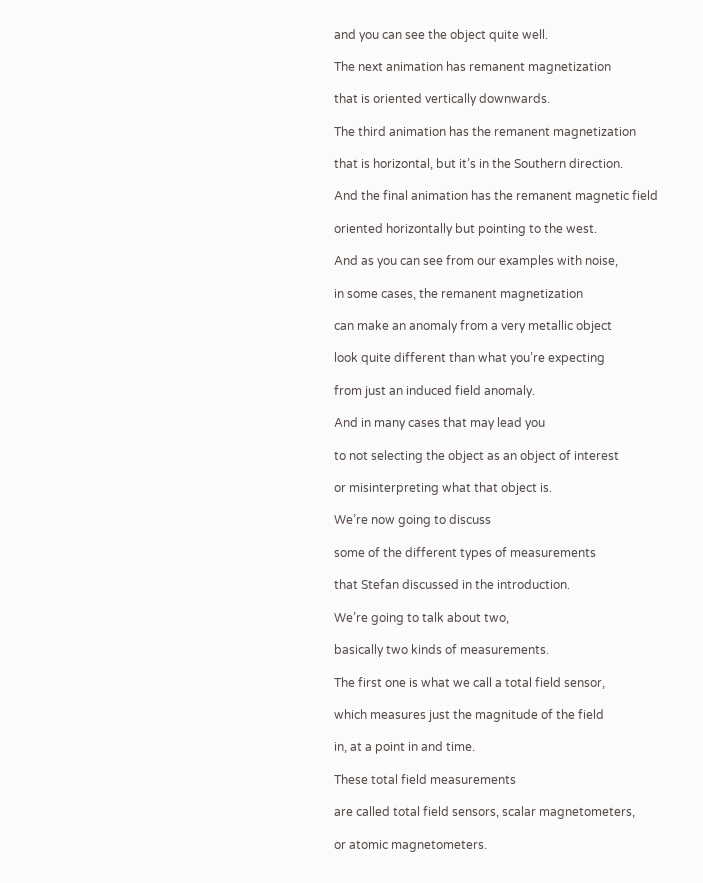and you can see the object quite well.

The next animation has remanent magnetization

that is oriented vertically downwards.

The third animation has the remanent magnetization

that is horizontal, but it’s in the Southern direction.

And the final animation has the remanent magnetic field

oriented horizontally but pointing to the west.

And as you can see from our examples with noise,

in some cases, the remanent magnetization

can make an anomaly from a very metallic object

look quite different than what you’re expecting

from just an induced field anomaly.

And in many cases that may lead you

to not selecting the object as an object of interest

or misinterpreting what that object is.

We’re now going to discuss

some of the different types of measurements

that Stefan discussed in the introduction.

We’re going to talk about two,

basically two kinds of measurements.

The first one is what we call a total field sensor,

which measures just the magnitude of the field

in, at a point in and time.

These total field measurements

are called total field sensors, scalar magnetometers,

or atomic magnetometers.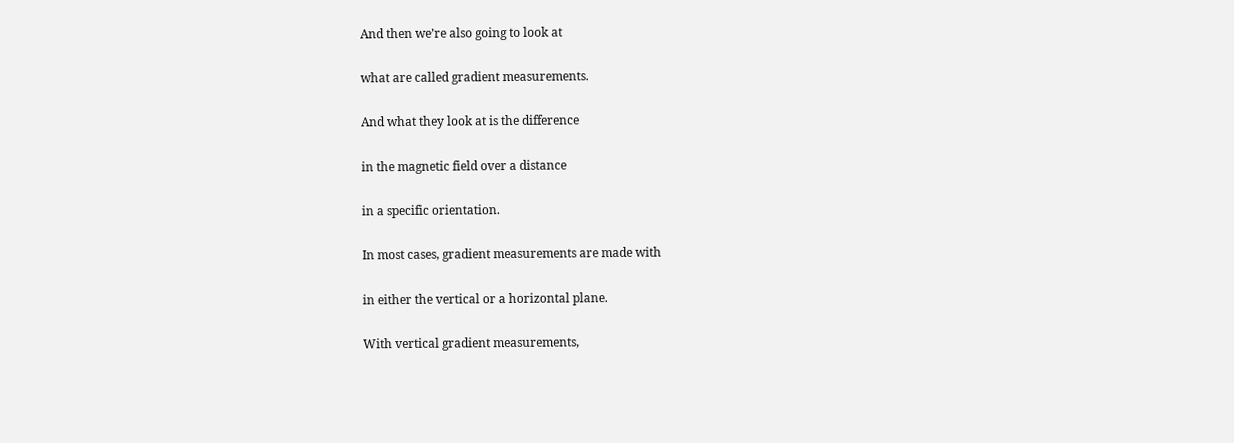And then we’re also going to look at

what are called gradient measurements.

And what they look at is the difference

in the magnetic field over a distance

in a specific orientation.

In most cases, gradient measurements are made with

in either the vertical or a horizontal plane.

With vertical gradient measurements,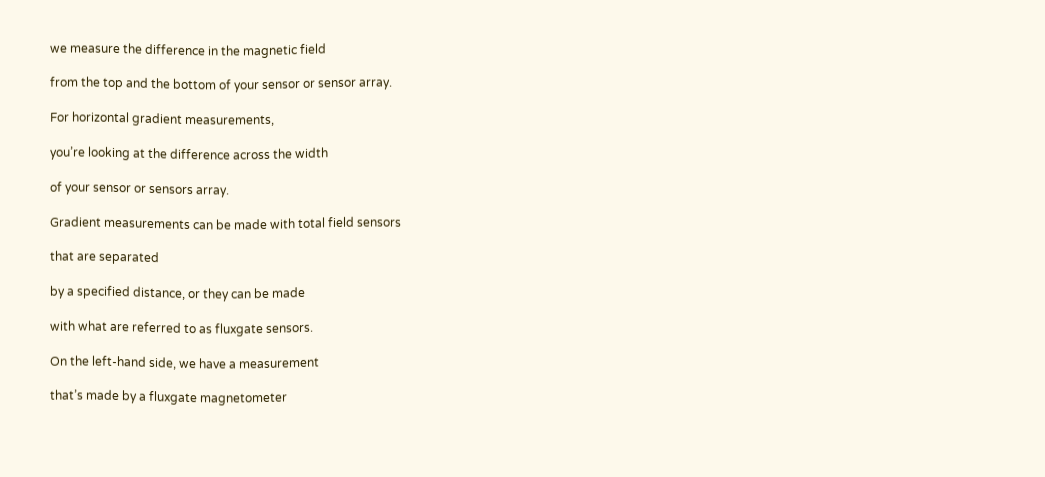we measure the difference in the magnetic field

from the top and the bottom of your sensor or sensor array.

For horizontal gradient measurements,

you’re looking at the difference across the width

of your sensor or sensors array.

Gradient measurements can be made with total field sensors

that are separated

by a specified distance, or they can be made

with what are referred to as fluxgate sensors.

On the left-hand side, we have a measurement

that’s made by a fluxgate magnetometer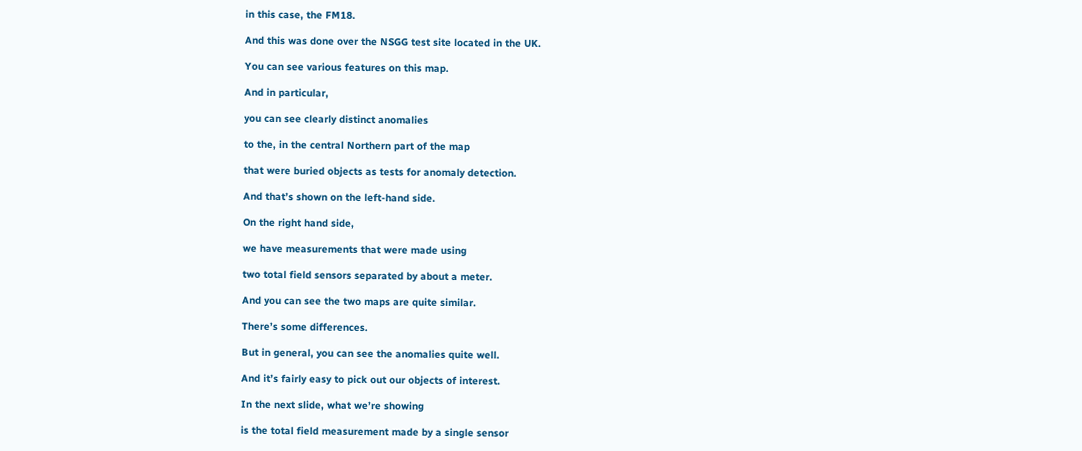in this case, the FM18.

And this was done over the NSGG test site located in the UK.

You can see various features on this map.

And in particular,

you can see clearly distinct anomalies

to the, in the central Northern part of the map

that were buried objects as tests for anomaly detection.

And that’s shown on the left-hand side.

On the right hand side,

we have measurements that were made using

two total field sensors separated by about a meter.

And you can see the two maps are quite similar.

There’s some differences.

But in general, you can see the anomalies quite well.

And it’s fairly easy to pick out our objects of interest.

In the next slide, what we’re showing

is the total field measurement made by a single sensor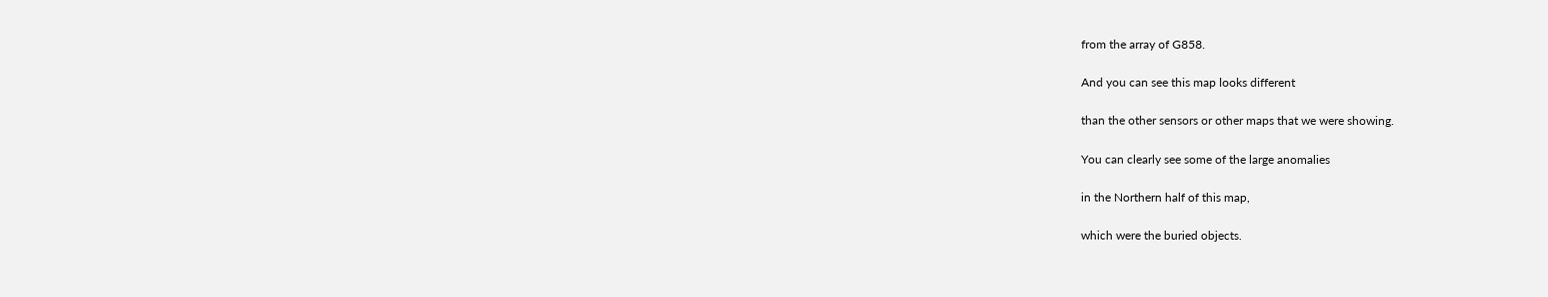from the array of G858.

And you can see this map looks different

than the other sensors or other maps that we were showing.

You can clearly see some of the large anomalies

in the Northern half of this map,

which were the buried objects.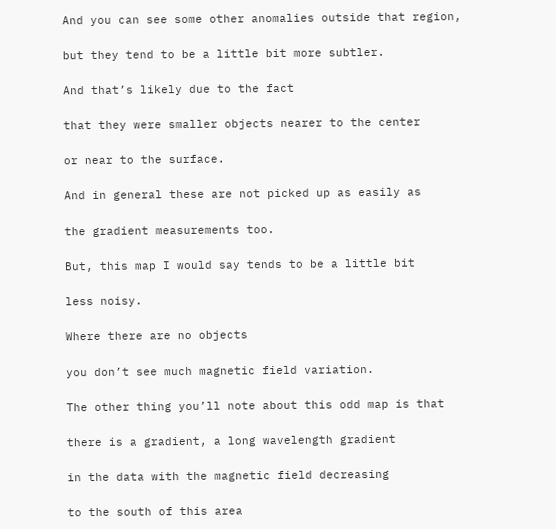And you can see some other anomalies outside that region,

but they tend to be a little bit more subtler.

And that’s likely due to the fact

that they were smaller objects nearer to the center

or near to the surface.

And in general these are not picked up as easily as

the gradient measurements too.

But, this map I would say tends to be a little bit

less noisy.

Where there are no objects

you don’t see much magnetic field variation.

The other thing you’ll note about this odd map is that

there is a gradient, a long wavelength gradient

in the data with the magnetic field decreasing

to the south of this area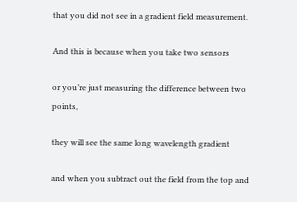that you did not see in a gradient field measurement.

And this is because when you take two sensors

or you’re just measuring the difference between two points,

they will see the same long wavelength gradient

and when you subtract out the field from the top and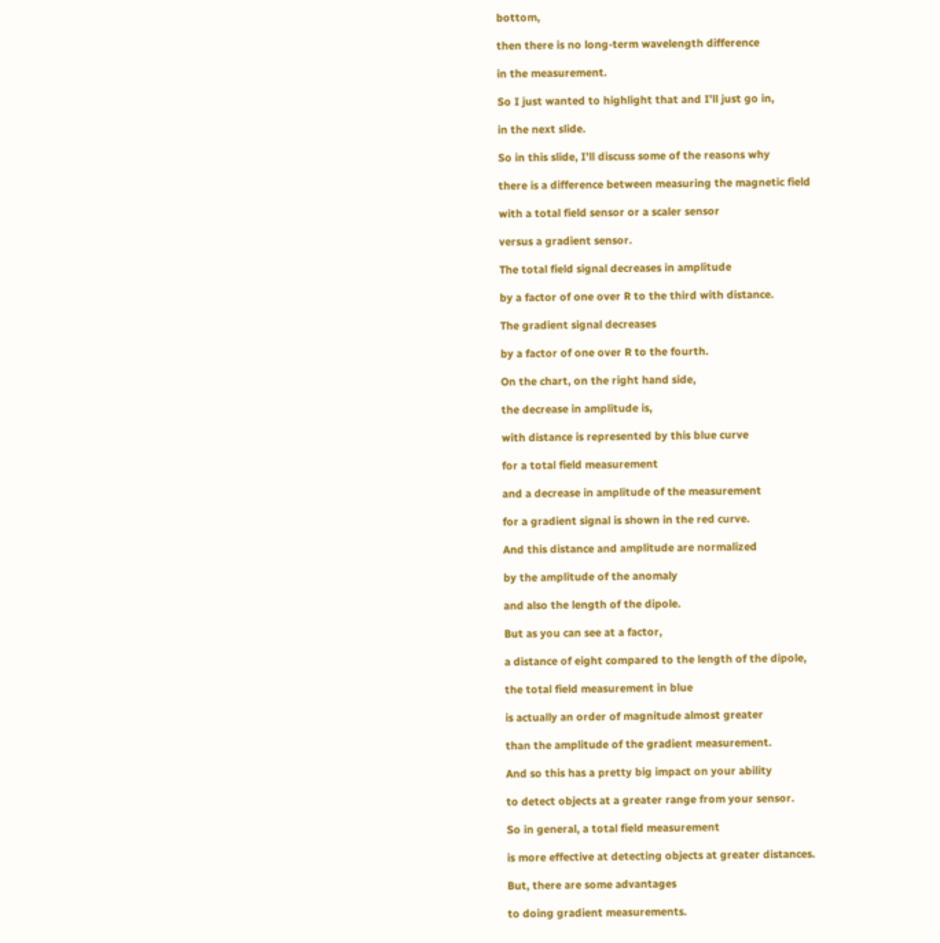bottom,

then there is no long-term wavelength difference

in the measurement.

So I just wanted to highlight that and I’ll just go in,

in the next slide.

So in this slide, I’ll discuss some of the reasons why

there is a difference between measuring the magnetic field

with a total field sensor or a scaler sensor

versus a gradient sensor.

The total field signal decreases in amplitude

by a factor of one over R to the third with distance.

The gradient signal decreases

by a factor of one over R to the fourth.

On the chart, on the right hand side,

the decrease in amplitude is,

with distance is represented by this blue curve

for a total field measurement

and a decrease in amplitude of the measurement

for a gradient signal is shown in the red curve.

And this distance and amplitude are normalized

by the amplitude of the anomaly

and also the length of the dipole.

But as you can see at a factor,

a distance of eight compared to the length of the dipole,

the total field measurement in blue

is actually an order of magnitude almost greater

than the amplitude of the gradient measurement.

And so this has a pretty big impact on your ability

to detect objects at a greater range from your sensor.

So in general, a total field measurement

is more effective at detecting objects at greater distances.

But, there are some advantages

to doing gradient measurements.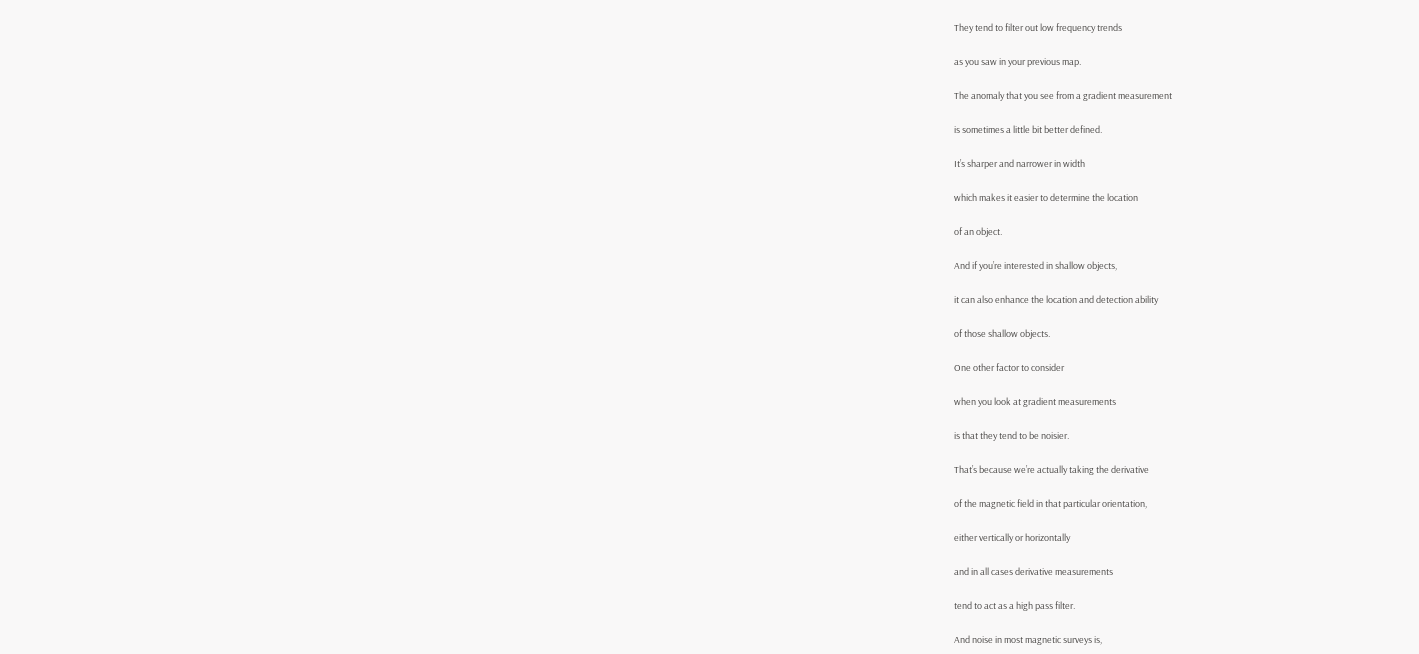They tend to filter out low frequency trends

as you saw in your previous map.

The anomaly that you see from a gradient measurement

is sometimes a little bit better defined.

It’s sharper and narrower in width

which makes it easier to determine the location

of an object.

And if you’re interested in shallow objects,

it can also enhance the location and detection ability

of those shallow objects.

One other factor to consider

when you look at gradient measurements

is that they tend to be noisier.

That’s because we’re actually taking the derivative

of the magnetic field in that particular orientation,

either vertically or horizontally

and in all cases derivative measurements

tend to act as a high pass filter.

And noise in most magnetic surveys is,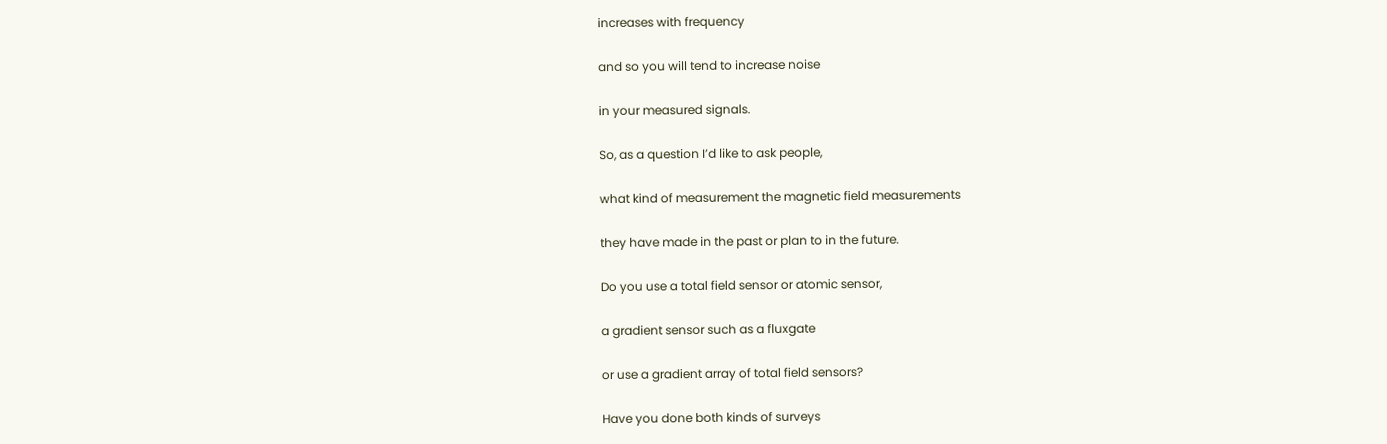increases with frequency

and so you will tend to increase noise

in your measured signals.

So, as a question I’d like to ask people,

what kind of measurement the magnetic field measurements

they have made in the past or plan to in the future.

Do you use a total field sensor or atomic sensor,

a gradient sensor such as a fluxgate

or use a gradient array of total field sensors?

Have you done both kinds of surveys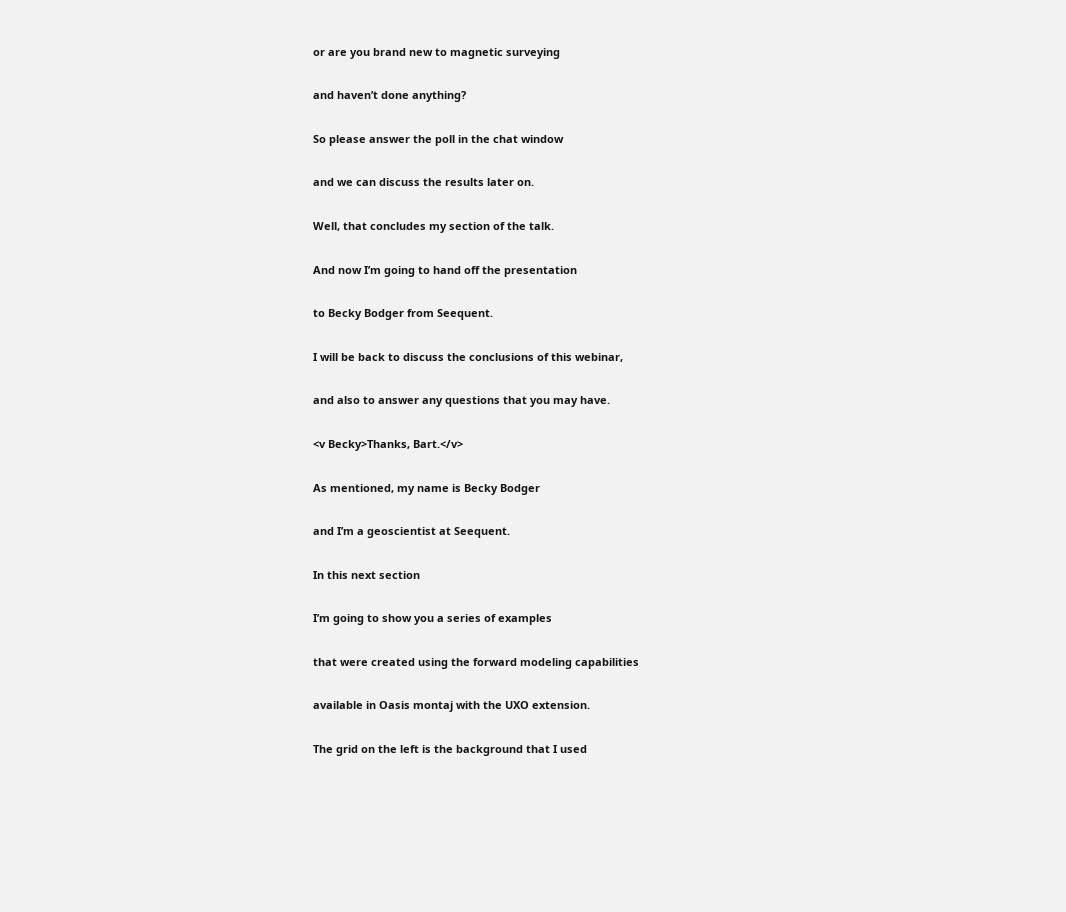or are you brand new to magnetic surveying

and haven’t done anything?

So please answer the poll in the chat window

and we can discuss the results later on.

Well, that concludes my section of the talk.

And now I’m going to hand off the presentation

to Becky Bodger from Seequent.

I will be back to discuss the conclusions of this webinar,

and also to answer any questions that you may have.

<v Becky>Thanks, Bart.</v>

As mentioned, my name is Becky Bodger

and I’m a geoscientist at Seequent.

In this next section

I’m going to show you a series of examples

that were created using the forward modeling capabilities

available in Oasis montaj with the UXO extension.

The grid on the left is the background that I used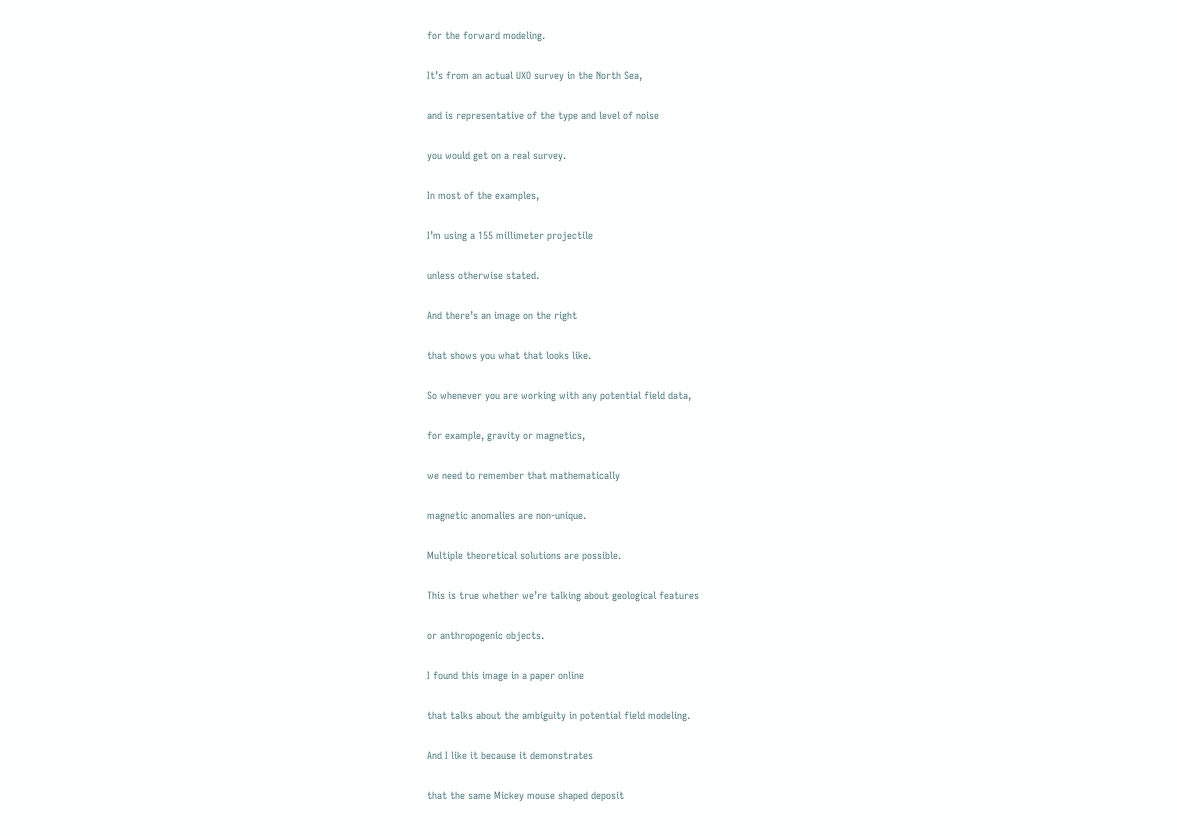for the forward modeling.

It’s from an actual UXO survey in the North Sea,

and is representative of the type and level of noise

you would get on a real survey.

In most of the examples,

I’m using a 155 millimeter projectile

unless otherwise stated.

And there’s an image on the right

that shows you what that looks like.

So whenever you are working with any potential field data,

for example, gravity or magnetics,

we need to remember that mathematically

magnetic anomalies are non-unique.

Multiple theoretical solutions are possible.

This is true whether we’re talking about geological features

or anthropogenic objects.

I found this image in a paper online

that talks about the ambiguity in potential field modeling.

And I like it because it demonstrates

that the same Mickey mouse shaped deposit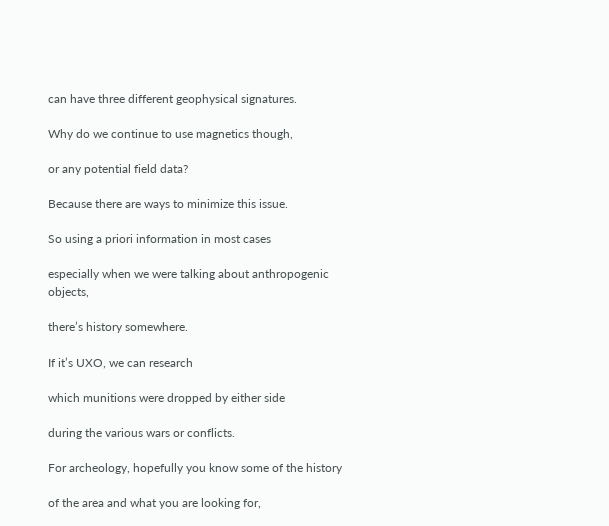can have three different geophysical signatures.

Why do we continue to use magnetics though,

or any potential field data?

Because there are ways to minimize this issue.

So using a priori information in most cases

especially when we were talking about anthropogenic objects,

there’s history somewhere.

If it’s UXO, we can research

which munitions were dropped by either side

during the various wars or conflicts.

For archeology, hopefully you know some of the history

of the area and what you are looking for,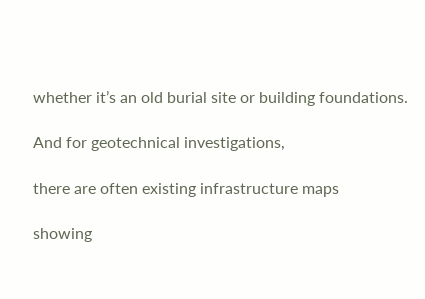whether it’s an old burial site or building foundations.

And for geotechnical investigations,

there are often existing infrastructure maps

showing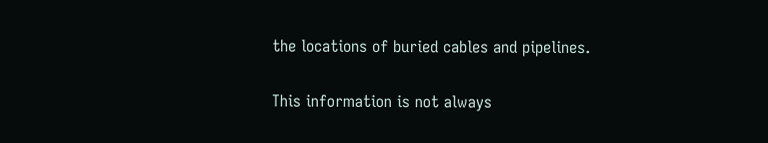the locations of buried cables and pipelines.

This information is not always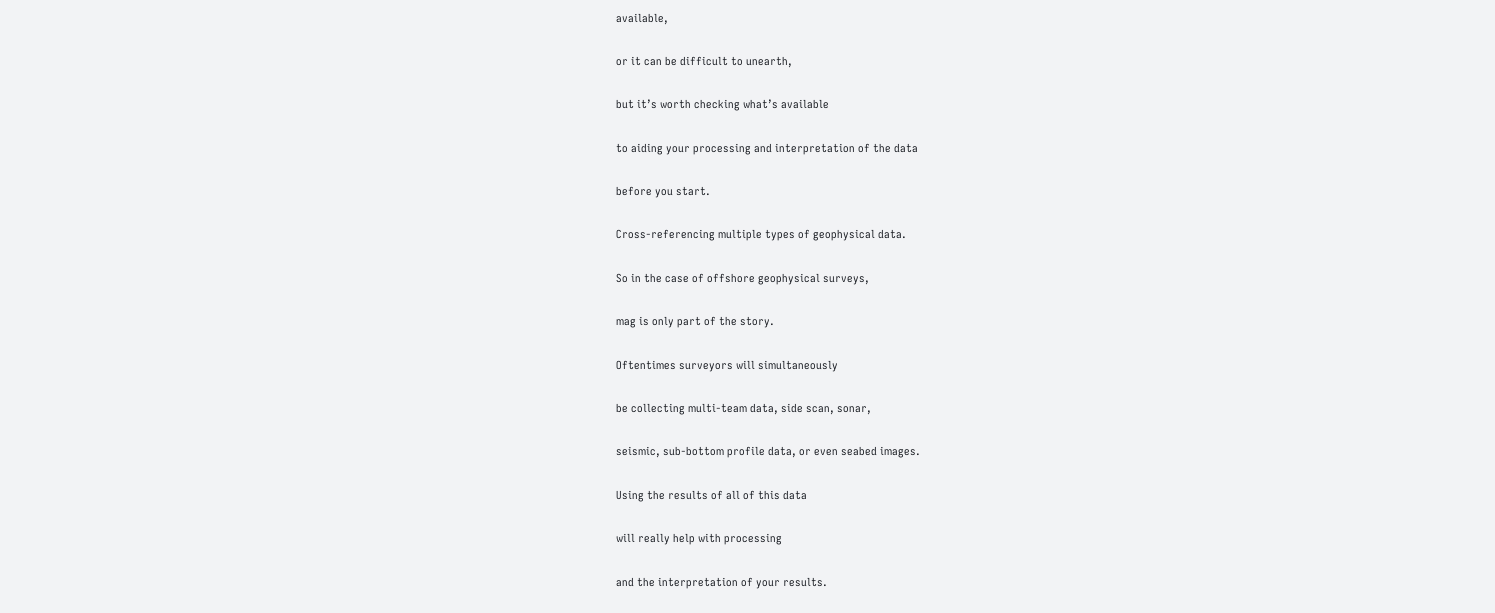available,

or it can be difficult to unearth,

but it’s worth checking what’s available

to aiding your processing and interpretation of the data

before you start.

Cross-referencing multiple types of geophysical data.

So in the case of offshore geophysical surveys,

mag is only part of the story.

Oftentimes surveyors will simultaneously

be collecting multi-team data, side scan, sonar,

seismic, sub-bottom profile data, or even seabed images.

Using the results of all of this data

will really help with processing

and the interpretation of your results.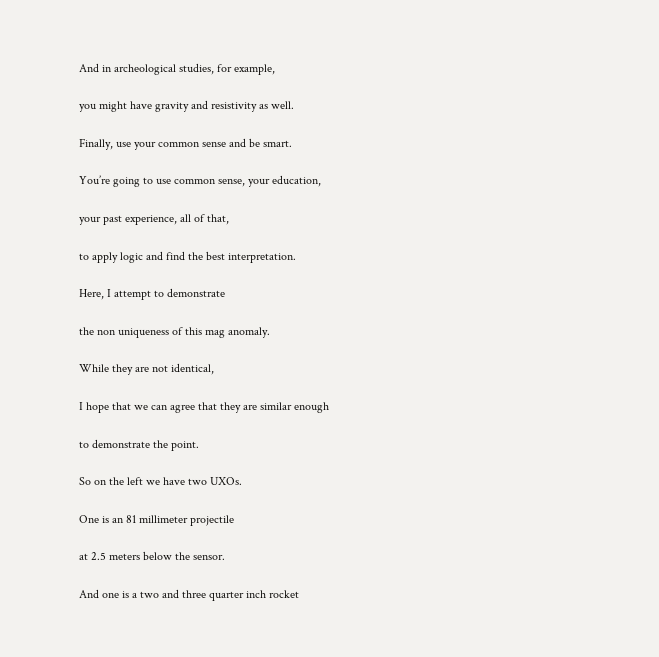And in archeological studies, for example,

you might have gravity and resistivity as well.

Finally, use your common sense and be smart.

You’re going to use common sense, your education,

your past experience, all of that,

to apply logic and find the best interpretation.

Here, I attempt to demonstrate

the non uniqueness of this mag anomaly.

While they are not identical,

I hope that we can agree that they are similar enough

to demonstrate the point.

So on the left we have two UXOs.

One is an 81 millimeter projectile

at 2.5 meters below the sensor.

And one is a two and three quarter inch rocket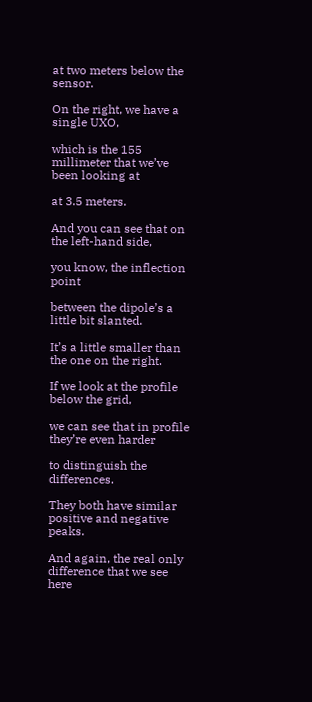at two meters below the sensor.

On the right, we have a single UXO,

which is the 155 millimeter that we’ve been looking at

at 3.5 meters.

And you can see that on the left-hand side,

you know, the inflection point

between the dipole’s a little bit slanted.

It’s a little smaller than the one on the right.

If we look at the profile below the grid,

we can see that in profile they’re even harder

to distinguish the differences.

They both have similar positive and negative peaks.

And again, the real only difference that we see here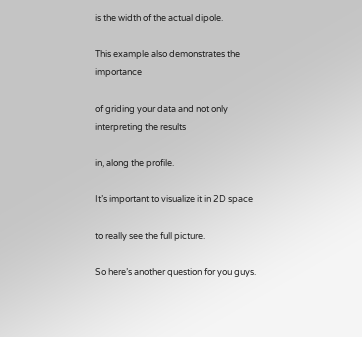is the width of the actual dipole.

This example also demonstrates the importance

of griding your data and not only interpreting the results

in, along the profile.

It’s important to visualize it in 2D space

to really see the full picture.

So here’s another question for you guys.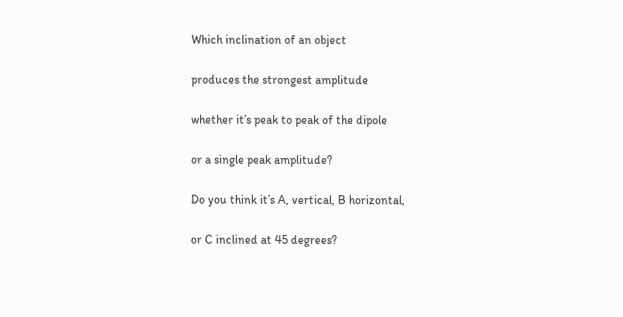Which inclination of an object

produces the strongest amplitude

whether it’s peak to peak of the dipole

or a single peak amplitude?

Do you think it’s A, vertical, B horizontal,

or C inclined at 45 degrees?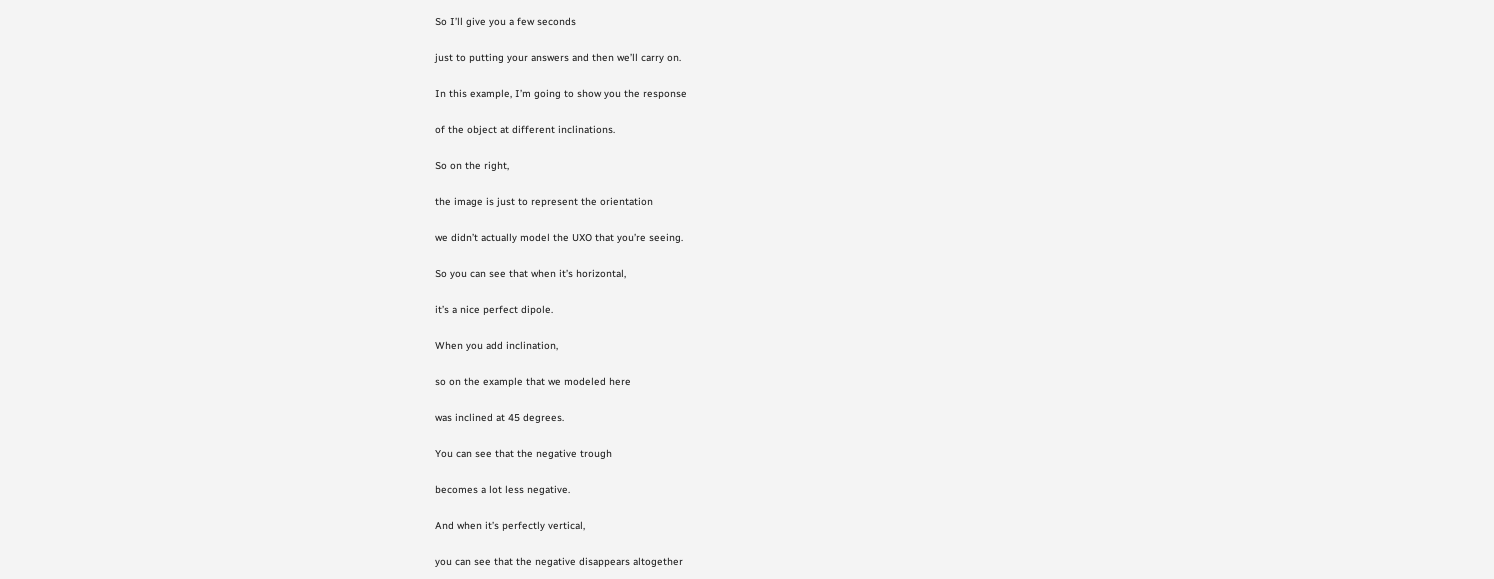So I’ll give you a few seconds

just to putting your answers and then we’ll carry on.

In this example, I’m going to show you the response

of the object at different inclinations.

So on the right,

the image is just to represent the orientation

we didn’t actually model the UXO that you’re seeing.

So you can see that when it’s horizontal,

it’s a nice perfect dipole.

When you add inclination,

so on the example that we modeled here

was inclined at 45 degrees.

You can see that the negative trough

becomes a lot less negative.

And when it’s perfectly vertical,

you can see that the negative disappears altogether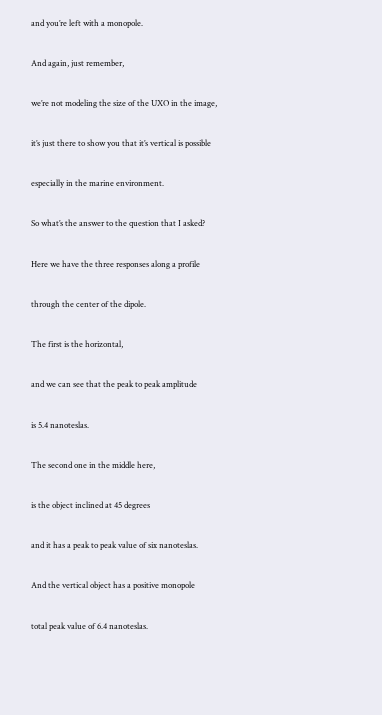and you’re left with a monopole.

And again, just remember,

we’re not modeling the size of the UXO in the image,

it’s just there to show you that it’s vertical is possible

especially in the marine environment.

So what’s the answer to the question that I asked?

Here we have the three responses along a profile

through the center of the dipole.

The first is the horizontal,

and we can see that the peak to peak amplitude

is 5.4 nanoteslas.

The second one in the middle here,

is the object inclined at 45 degrees

and it has a peak to peak value of six nanoteslas.

And the vertical object has a positive monopole

total peak value of 6.4 nanoteslas.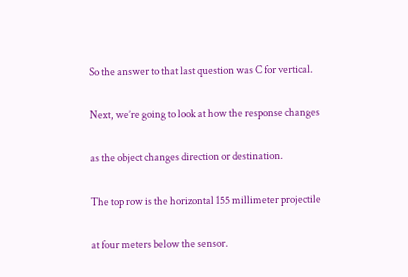So the answer to that last question was C for vertical.

Next, we’re going to look at how the response changes

as the object changes direction or destination.

The top row is the horizontal 155 millimeter projectile

at four meters below the sensor.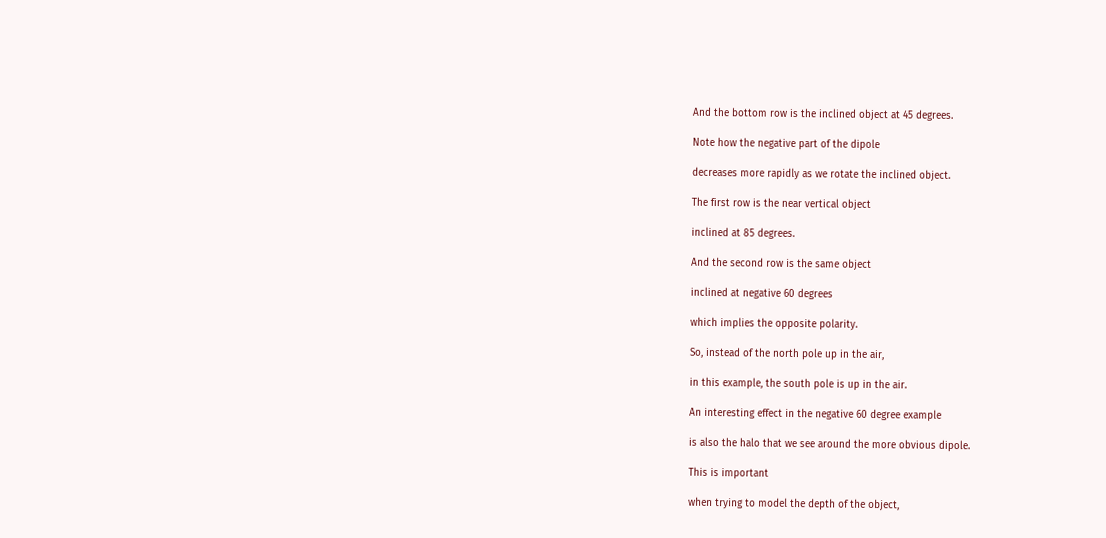And the bottom row is the inclined object at 45 degrees.

Note how the negative part of the dipole

decreases more rapidly as we rotate the inclined object.

The first row is the near vertical object

inclined at 85 degrees.

And the second row is the same object

inclined at negative 60 degrees

which implies the opposite polarity.

So, instead of the north pole up in the air,

in this example, the south pole is up in the air.

An interesting effect in the negative 60 degree example

is also the halo that we see around the more obvious dipole.

This is important

when trying to model the depth of the object,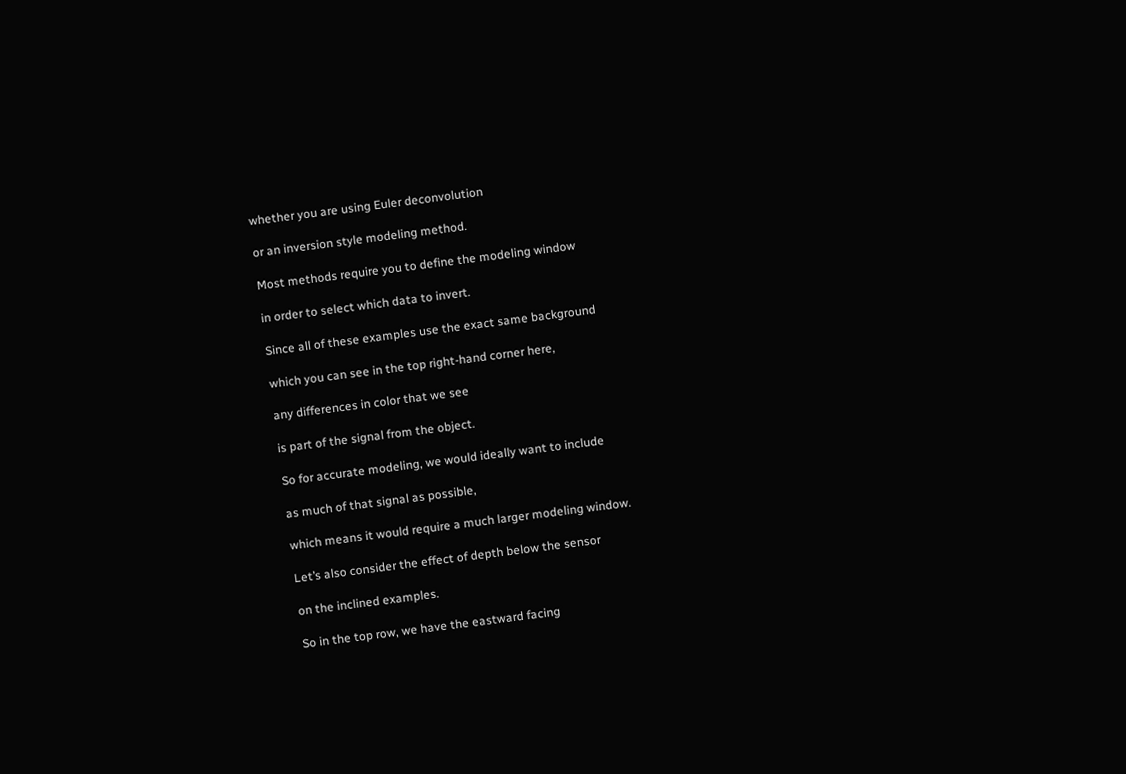whether you are using Euler deconvolution

or an inversion style modeling method.

Most methods require you to define the modeling window

in order to select which data to invert.

Since all of these examples use the exact same background

which you can see in the top right-hand corner here,

any differences in color that we see

is part of the signal from the object.

So for accurate modeling, we would ideally want to include

as much of that signal as possible,

which means it would require a much larger modeling window.

Let’s also consider the effect of depth below the sensor

on the inclined examples.

So in the top row, we have the eastward facing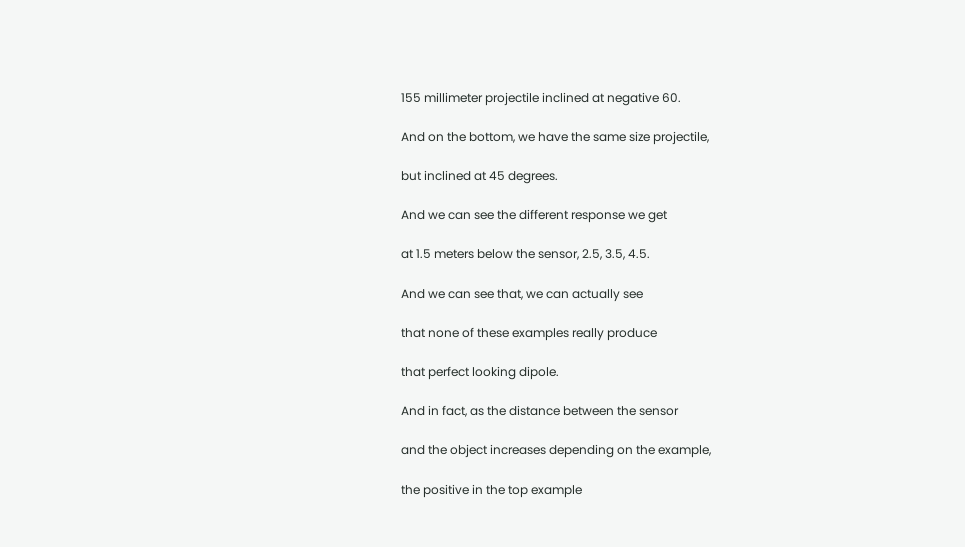155 millimeter projectile inclined at negative 60.

And on the bottom, we have the same size projectile,

but inclined at 45 degrees.

And we can see the different response we get

at 1.5 meters below the sensor, 2.5, 3.5, 4.5.

And we can see that, we can actually see

that none of these examples really produce

that perfect looking dipole.

And in fact, as the distance between the sensor

and the object increases depending on the example,

the positive in the top example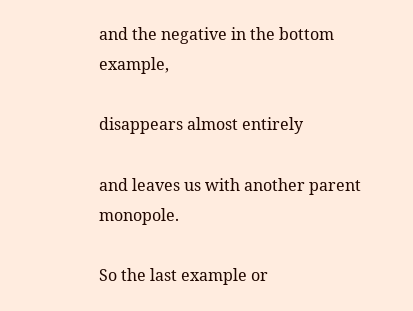and the negative in the bottom example,

disappears almost entirely

and leaves us with another parent monopole.

So the last example or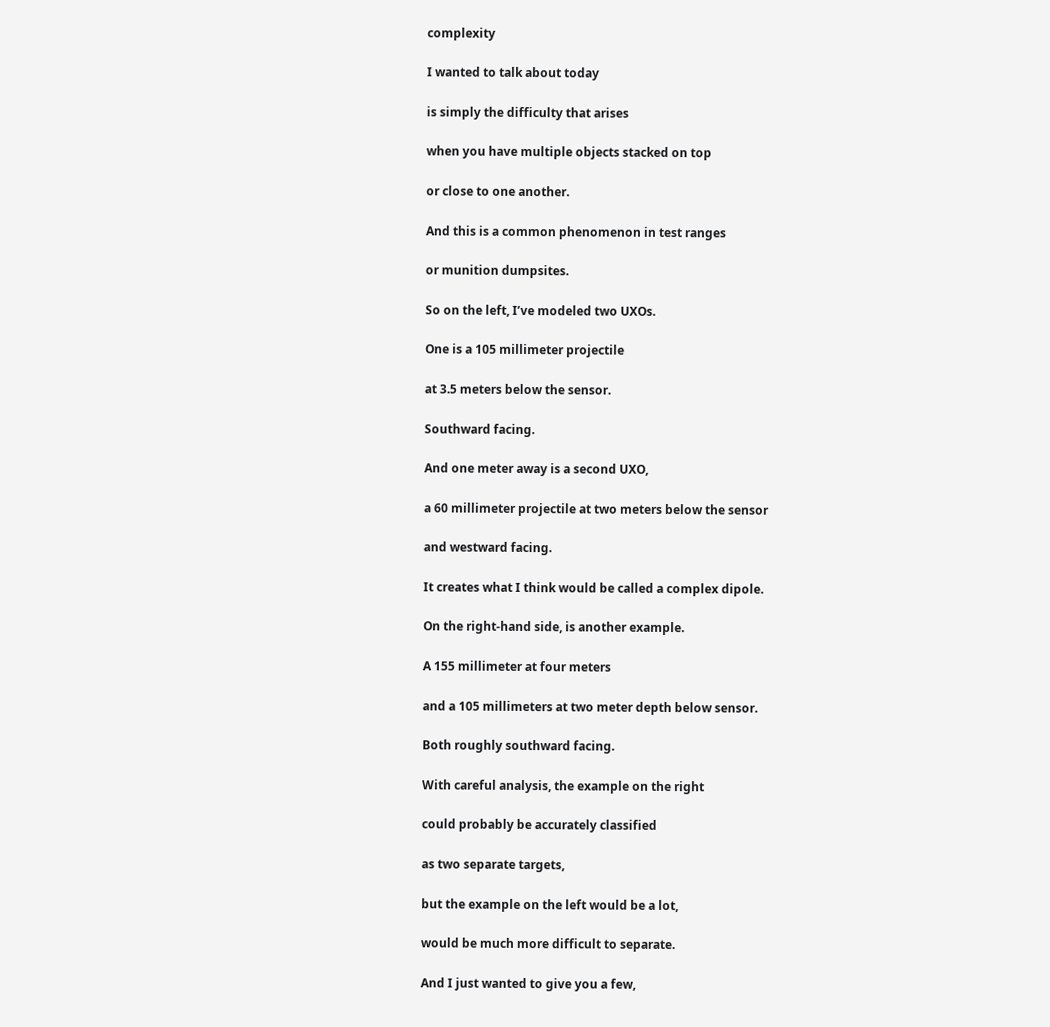complexity

I wanted to talk about today

is simply the difficulty that arises

when you have multiple objects stacked on top

or close to one another.

And this is a common phenomenon in test ranges

or munition dumpsites.

So on the left, I’ve modeled two UXOs.

One is a 105 millimeter projectile

at 3.5 meters below the sensor.

Southward facing.

And one meter away is a second UXO,

a 60 millimeter projectile at two meters below the sensor

and westward facing.

It creates what I think would be called a complex dipole.

On the right-hand side, is another example.

A 155 millimeter at four meters

and a 105 millimeters at two meter depth below sensor.

Both roughly southward facing.

With careful analysis, the example on the right

could probably be accurately classified

as two separate targets,

but the example on the left would be a lot,

would be much more difficult to separate.

And I just wanted to give you a few,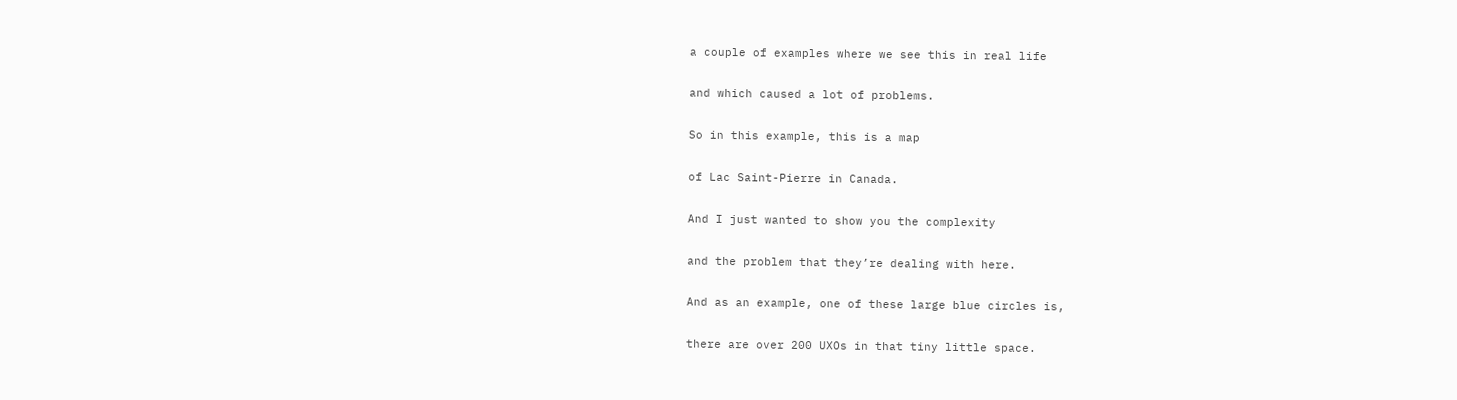a couple of examples where we see this in real life

and which caused a lot of problems.

So in this example, this is a map

of Lac Saint-Pierre in Canada.

And I just wanted to show you the complexity

and the problem that they’re dealing with here.

And as an example, one of these large blue circles is,

there are over 200 UXOs in that tiny little space.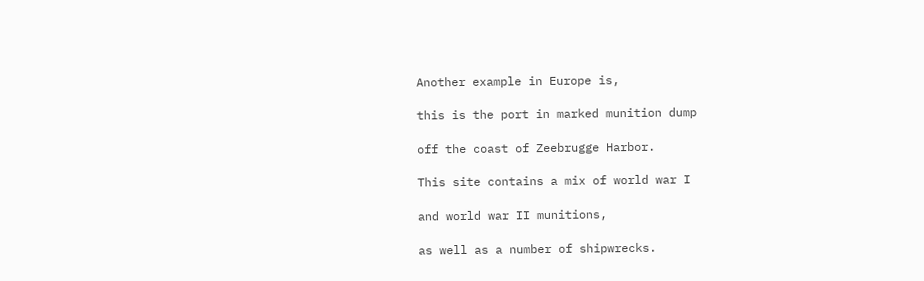Another example in Europe is,

this is the port in marked munition dump

off the coast of Zeebrugge Harbor.

This site contains a mix of world war I

and world war II munitions,

as well as a number of shipwrecks.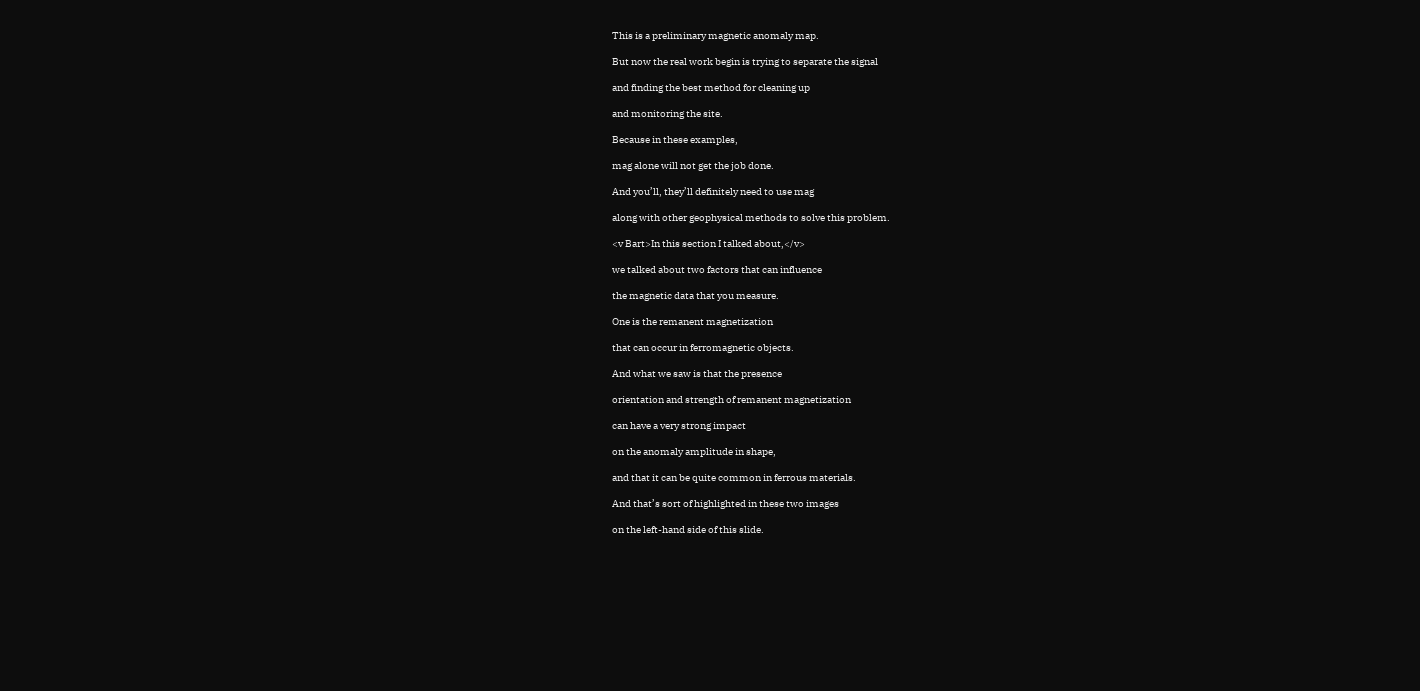This is a preliminary magnetic anomaly map.

But now the real work begin is trying to separate the signal

and finding the best method for cleaning up

and monitoring the site.

Because in these examples,

mag alone will not get the job done.

And you’ll, they’ll definitely need to use mag

along with other geophysical methods to solve this problem.

<v Bart>In this section I talked about,</v>

we talked about two factors that can influence

the magnetic data that you measure.

One is the remanent magnetization

that can occur in ferromagnetic objects.

And what we saw is that the presence

orientation and strength of remanent magnetization

can have a very strong impact

on the anomaly amplitude in shape,

and that it can be quite common in ferrous materials.

And that’s sort of highlighted in these two images

on the left-hand side of this slide.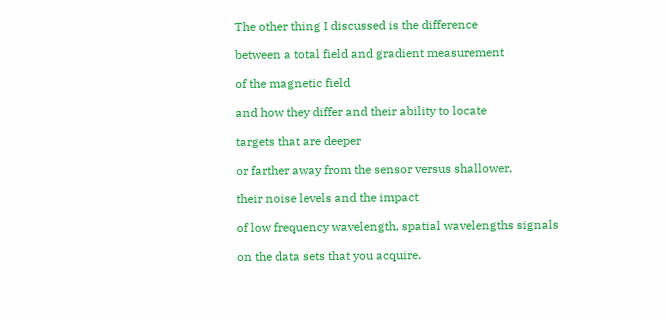The other thing I discussed is the difference

between a total field and gradient measurement

of the magnetic field

and how they differ and their ability to locate

targets that are deeper

or farther away from the sensor versus shallower,

their noise levels and the impact

of low frequency wavelength, spatial wavelengths signals

on the data sets that you acquire.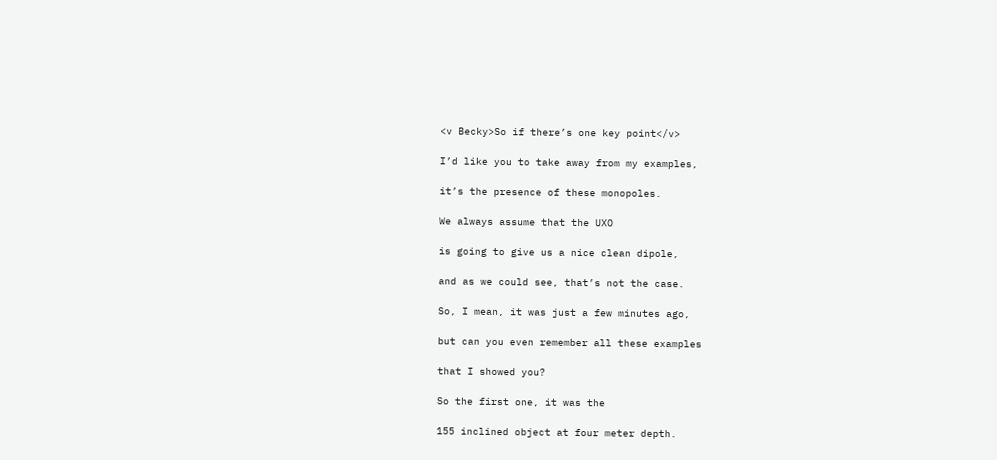<v Becky>So if there’s one key point</v>

I’d like you to take away from my examples,

it’s the presence of these monopoles.

We always assume that the UXO

is going to give us a nice clean dipole,

and as we could see, that’s not the case.

So, I mean, it was just a few minutes ago,

but can you even remember all these examples

that I showed you?

So the first one, it was the

155 inclined object at four meter depth.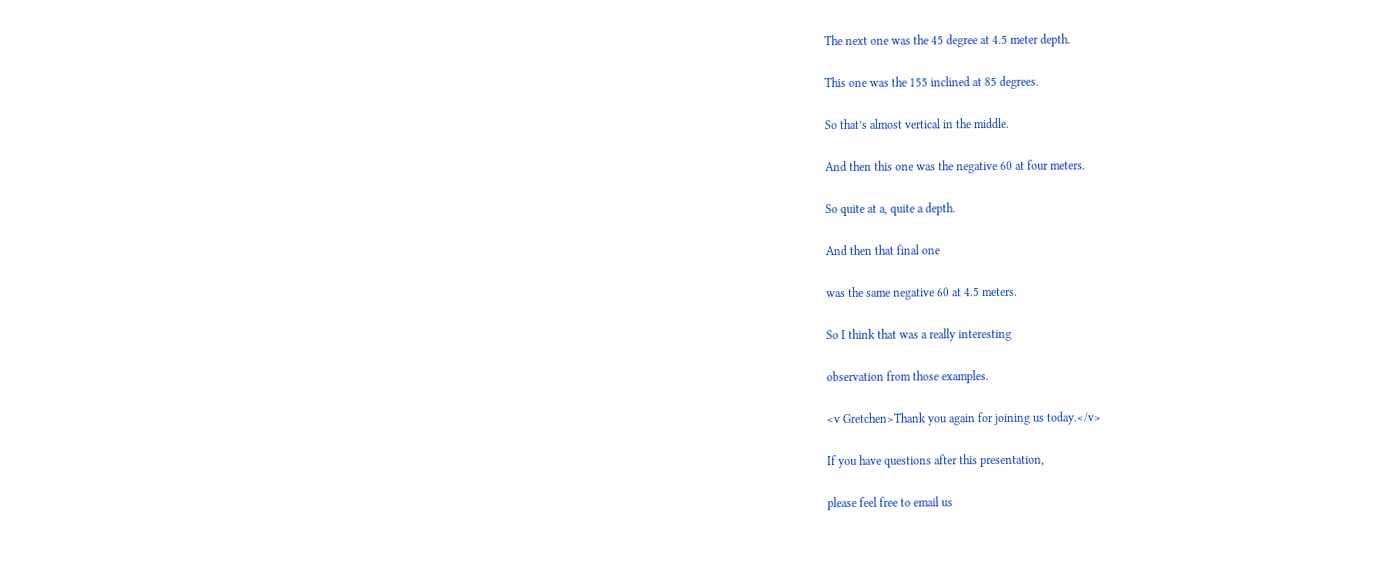The next one was the 45 degree at 4.5 meter depth.

This one was the 155 inclined at 85 degrees.

So that’s almost vertical in the middle.

And then this one was the negative 60 at four meters.

So quite at a, quite a depth.

And then that final one

was the same negative 60 at 4.5 meters.

So I think that was a really interesting

observation from those examples.

<v Gretchen>Thank you again for joining us today.</v>

If you have questions after this presentation,

please feel free to email us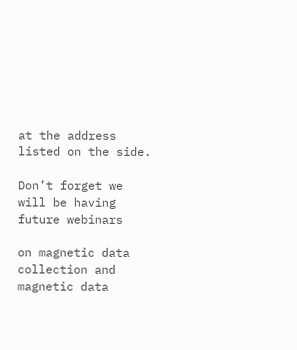at the address listed on the side.

Don’t forget we will be having future webinars

on magnetic data collection and magnetic data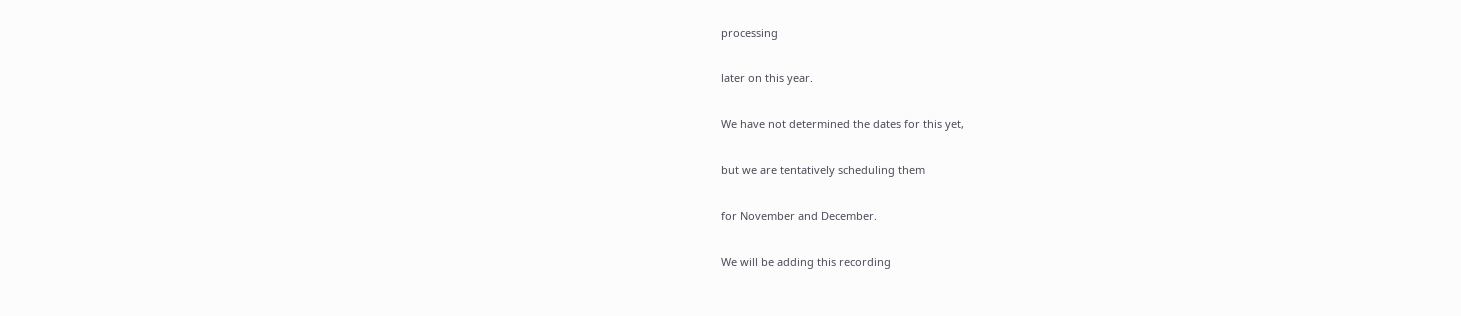processing

later on this year.

We have not determined the dates for this yet,

but we are tentatively scheduling them

for November and December.

We will be adding this recording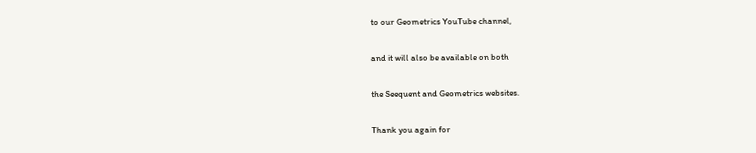to our Geometrics YouTube channel,

and it will also be available on both

the Seequent and Geometrics websites.

Thank you again for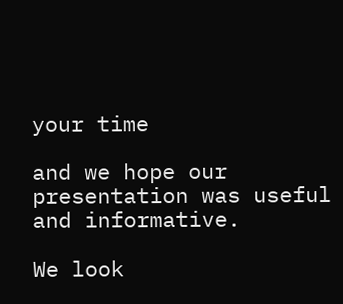your time

and we hope our presentation was useful and informative.

We look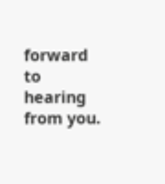forward to hearing from you.